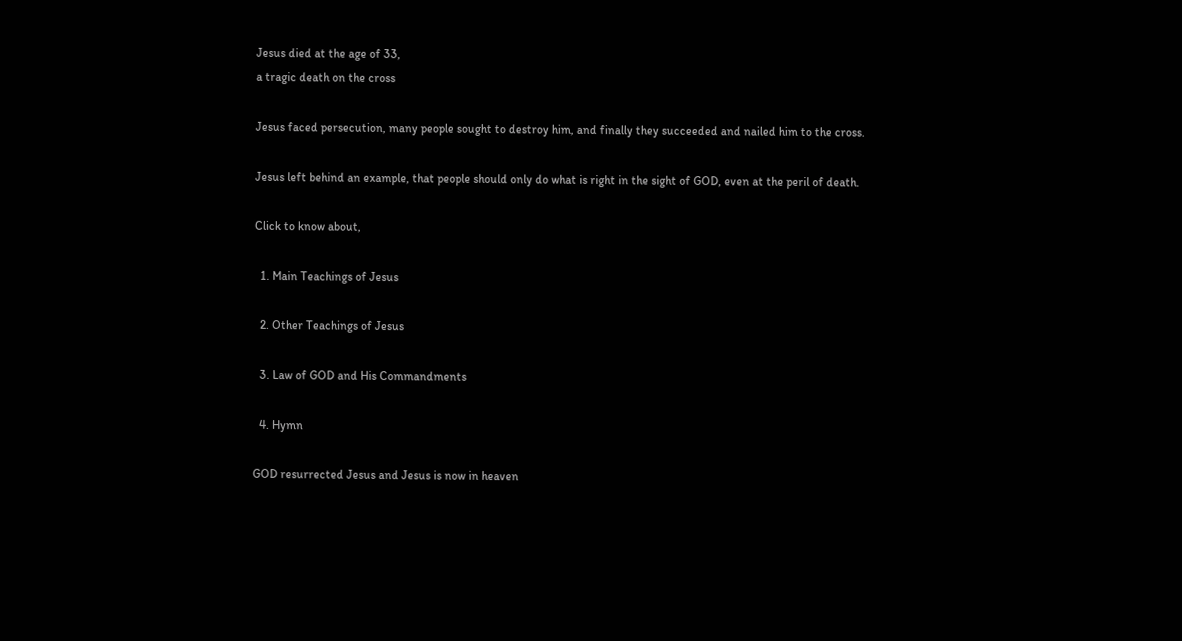Jesus died at the age of 33,
a tragic death on the cross

Jesus faced persecution, many people sought to destroy him, and finally they succeeded and nailed him to the cross.

Jesus left behind an example, that people should only do what is right in the sight of GOD, even at the peril of death.

Click to know about,

  1. Main Teachings of Jesus

  2. Other Teachings of Jesus

  3. Law of GOD and His Commandments

  4. Hymn

GOD resurrected Jesus and Jesus is now in heaven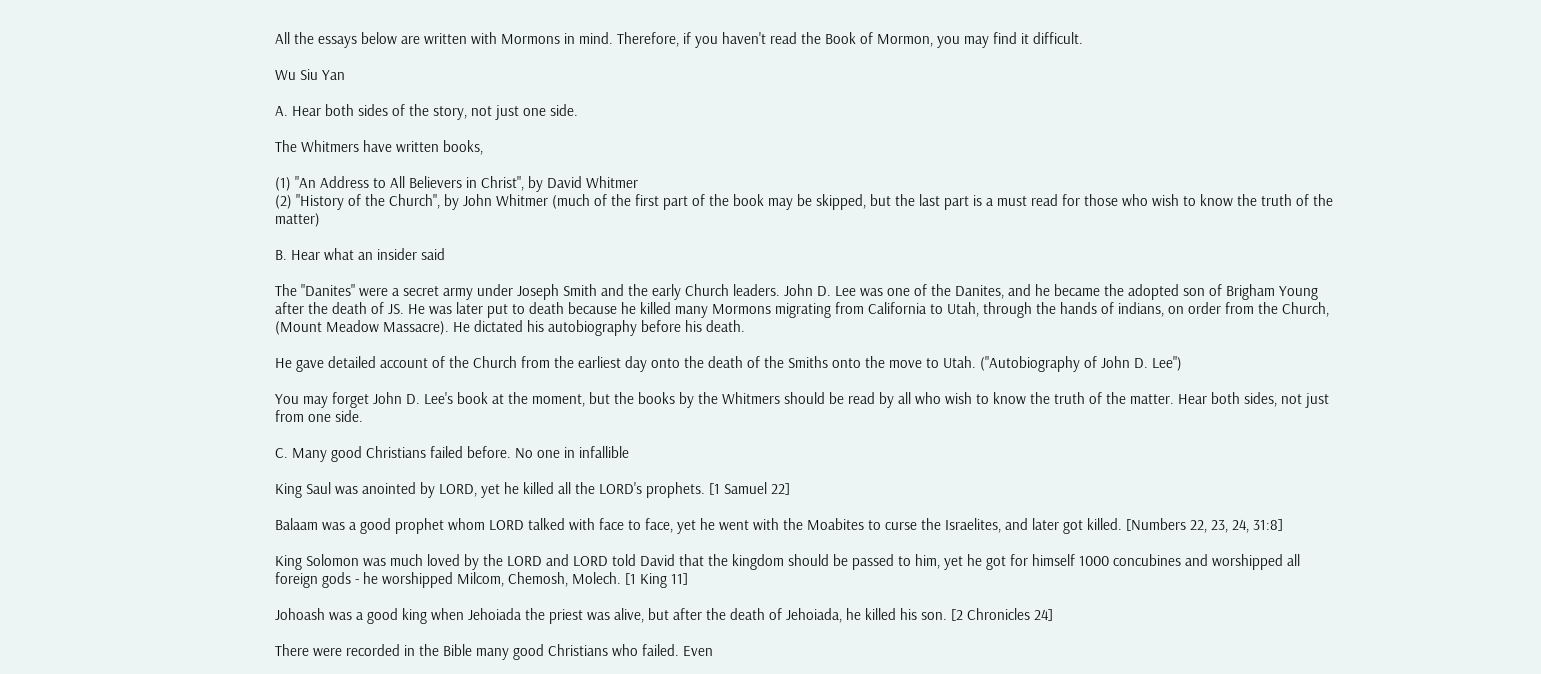All the essays below are written with Mormons in mind. Therefore, if you haven't read the Book of Mormon, you may find it difficult.

Wu Siu Yan

A. Hear both sides of the story, not just one side.

The Whitmers have written books,

(1) "An Address to All Believers in Christ", by David Whitmer
(2) "History of the Church", by John Whitmer (much of the first part of the book may be skipped, but the last part is a must read for those who wish to know the truth of the matter)

B. Hear what an insider said

The "Danites" were a secret army under Joseph Smith and the early Church leaders. John D. Lee was one of the Danites, and he became the adopted son of Brigham Young after the death of JS. He was later put to death because he killed many Mormons migrating from California to Utah, through the hands of indians, on order from the Church, (Mount Meadow Massacre). He dictated his autobiography before his death.

He gave detailed account of the Church from the earliest day onto the death of the Smiths onto the move to Utah. ("Autobiography of John D. Lee")

You may forget John D. Lee's book at the moment, but the books by the Whitmers should be read by all who wish to know the truth of the matter. Hear both sides, not just from one side.

C. Many good Christians failed before. No one in infallible

King Saul was anointed by LORD, yet he killed all the LORD's prophets. [1 Samuel 22]

Balaam was a good prophet whom LORD talked with face to face, yet he went with the Moabites to curse the Israelites, and later got killed. [Numbers 22, 23, 24, 31:8]

King Solomon was much loved by the LORD and LORD told David that the kingdom should be passed to him, yet he got for himself 1000 concubines and worshipped all foreign gods - he worshipped Milcom, Chemosh, Molech. [1 King 11]

Johoash was a good king when Jehoiada the priest was alive, but after the death of Jehoiada, he killed his son. [2 Chronicles 24]

There were recorded in the Bible many good Christians who failed. Even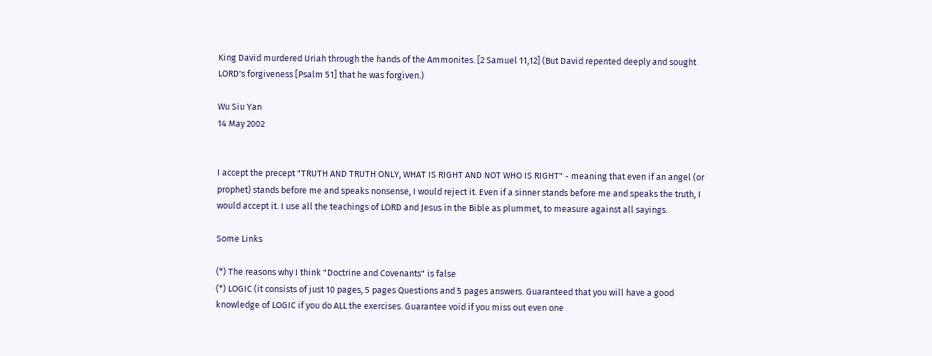King David murdered Uriah through the hands of the Ammonites. [2 Samuel 11,12] (But David repented deeply and sought LORD's forgiveness [Psalm 51] that he was forgiven.)

Wu Siu Yan
14 May 2002


I accept the precept "TRUTH AND TRUTH ONLY, WHAT IS RIGHT AND NOT WHO IS RIGHT" - meaning that even if an angel (or prophet) stands before me and speaks nonsense, I would reject it. Even if a sinner stands before me and speaks the truth, I would accept it. I use all the teachings of LORD and Jesus in the Bible as plummet, to measure against all sayings.

Some Links

(*) The reasons why I think "Doctrine and Covenants" is false
(*) LOGIC (it consists of just 10 pages, 5 pages Questions and 5 pages answers. Guaranteed that you will have a good knowledge of LOGIC if you do ALL the exercises. Guarantee void if you miss out even one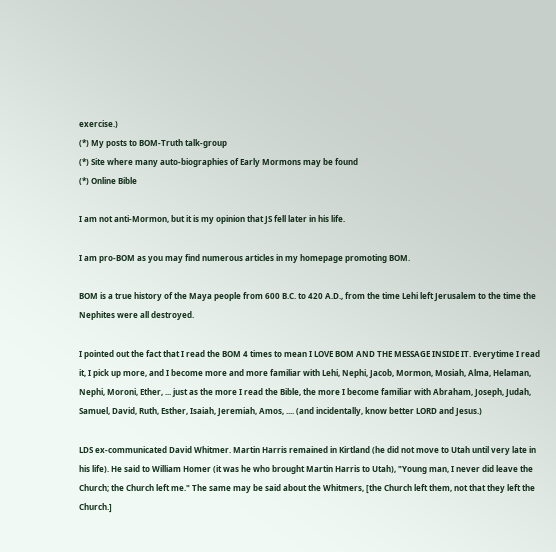exercise.)
(*) My posts to BOM-Truth talk-group
(*) Site where many auto-biographies of Early Mormons may be found
(*) Online Bible

I am not anti-Mormon, but it is my opinion that JS fell later in his life.

I am pro-BOM as you may find numerous articles in my homepage promoting BOM.

BOM is a true history of the Maya people from 600 B.C. to 420 A.D., from the time Lehi left Jerusalem to the time the Nephites were all destroyed.

I pointed out the fact that I read the BOM 4 times to mean I LOVE BOM AND THE MESSAGE INSIDE IT. Everytime I read it, I pick up more, and I become more and more familiar with Lehi, Nephi, Jacob, Mormon, Mosiah, Alma, Helaman, Nephi, Moroni, Ether, ... just as the more I read the Bible, the more I become familiar with Abraham, Joseph, Judah, Samuel, David, Ruth, Esther, Isaiah, Jeremiah, Amos, .... (and incidentally, know better LORD and Jesus.)

LDS ex-communicated David Whitmer. Martin Harris remained in Kirtland (he did not move to Utah until very late in his life). He said to William Homer (it was he who brought Martin Harris to Utah), "Young man, I never did leave the Church; the Church left me." The same may be said about the Whitmers, [the Church left them, not that they left the Church.]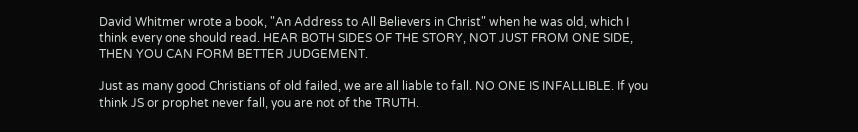David Whitmer wrote a book, "An Address to All Believers in Christ" when he was old, which I think every one should read. HEAR BOTH SIDES OF THE STORY, NOT JUST FROM ONE SIDE, THEN YOU CAN FORM BETTER JUDGEMENT.

Just as many good Christians of old failed, we are all liable to fall. NO ONE IS INFALLIBLE. If you think JS or prophet never fall, you are not of the TRUTH.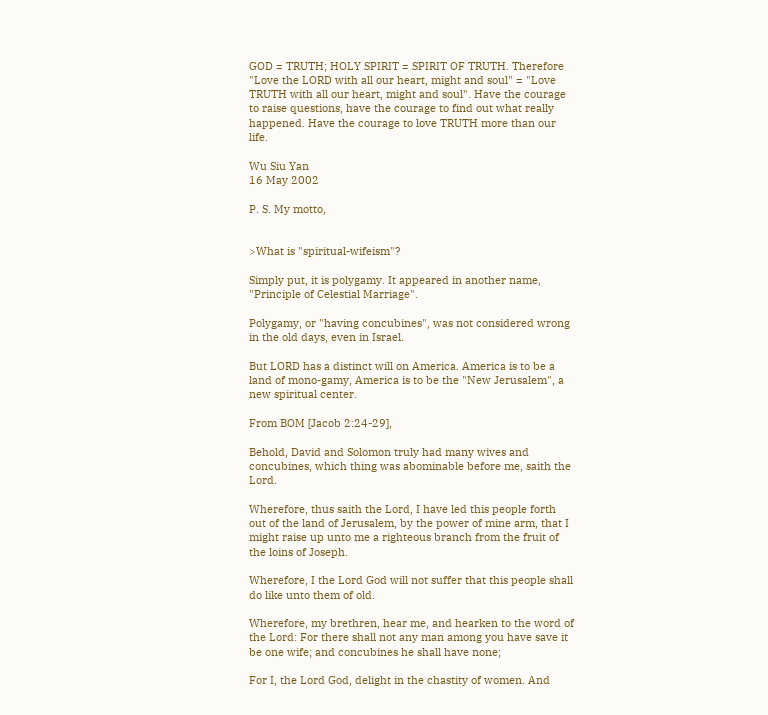GOD = TRUTH; HOLY SPIRIT = SPIRIT OF TRUTH. Therefore "Love the LORD with all our heart, might and soul" = "Love TRUTH with all our heart, might and soul". Have the courage to raise questions, have the courage to find out what really happened. Have the courage to love TRUTH more than our life.

Wu Siu Yan
16 May 2002

P. S. My motto,


>What is "spiritual-wifeism"?

Simply put, it is polygamy. It appeared in another name, "Principle of Celestial Marriage".

Polygamy, or "having concubines", was not considered wrong in the old days, even in Israel.

But LORD has a distinct will on America. America is to be a land of mono-gamy, America is to be the "New Jerusalem", a new spiritual center.

From BOM [Jacob 2:24-29],

Behold, David and Solomon truly had many wives and concubines, which thing was abominable before me, saith the Lord.

Wherefore, thus saith the Lord, I have led this people forth out of the land of Jerusalem, by the power of mine arm, that I might raise up unto me a righteous branch from the fruit of the loins of Joseph.

Wherefore, I the Lord God will not suffer that this people shall do like unto them of old.

Wherefore, my brethren, hear me, and hearken to the word of the Lord: For there shall not any man among you have save it be one wife; and concubines he shall have none;

For I, the Lord God, delight in the chastity of women. And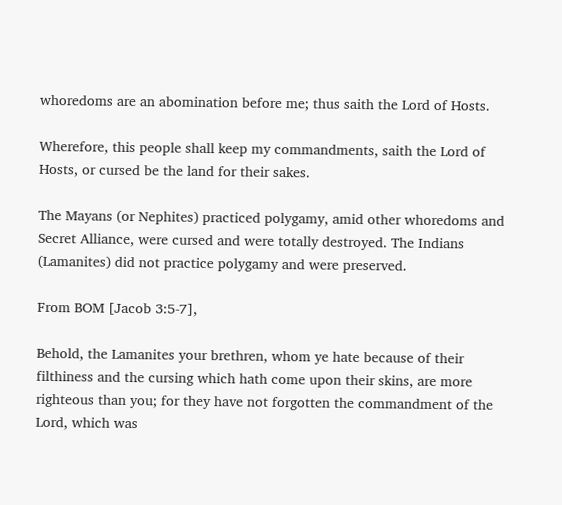whoredoms are an abomination before me; thus saith the Lord of Hosts.

Wherefore, this people shall keep my commandments, saith the Lord of Hosts, or cursed be the land for their sakes.

The Mayans (or Nephites) practiced polygamy, amid other whoredoms and Secret Alliance, were cursed and were totally destroyed. The Indians (Lamanites) did not practice polygamy and were preserved.

From BOM [Jacob 3:5-7],

Behold, the Lamanites your brethren, whom ye hate because of their filthiness and the cursing which hath come upon their skins, are more righteous than you; for they have not forgotten the commandment of the Lord, which was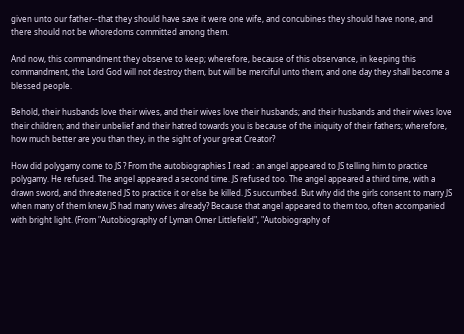given unto our father--that they should have save it were one wife, and concubines they should have none, and there should not be whoredoms committed among them.

And now, this commandment they observe to keep; wherefore, because of this observance, in keeping this commandment, the Lord God will not destroy them, but will be merciful unto them; and one day they shall become a blessed people.

Behold, their husbands love their wives, and their wives love their husbands; and their husbands and their wives love their children; and their unbelief and their hatred towards you is because of the iniquity of their fathers; wherefore, how much better are you than they, in the sight of your great Creator?

How did polygamy come to JS ? From the autobiographies I read : an angel appeared to JS telling him to practice polygamy. He refused. The angel appeared a second time. JS refused too. The angel appeared a third time, with a drawn sword, and threatened JS to practice it or else be killed. JS succumbed. But why did the girls consent to marry JS when many of them knew JS had many wives already? Because that angel appeared to them too, often accompanied with bright light. (From "Autobiography of Lyman Omer Littlefield", "Autobiography of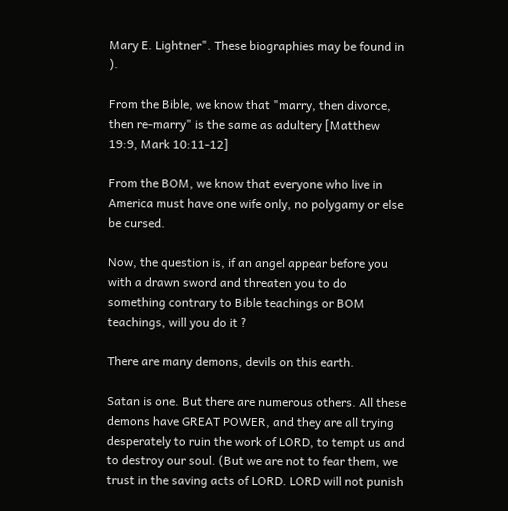Mary E. Lightner". These biographies may be found in ).

From the Bible, we know that "marry, then divorce, then re-marry" is the same as adultery [Matthew 19:9, Mark 10:11-12]

From the BOM, we know that everyone who live in America must have one wife only, no polygamy or else be cursed.

Now, the question is, if an angel appear before you with a drawn sword and threaten you to do something contrary to Bible teachings or BOM teachings, will you do it ?

There are many demons, devils on this earth.

Satan is one. But there are numerous others. All these demons have GREAT POWER, and they are all trying desperately to ruin the work of LORD, to tempt us and to destroy our soul. (But we are not to fear them, we trust in the saving acts of LORD. LORD will not punish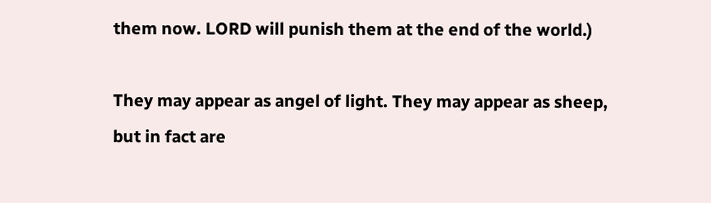them now. LORD will punish them at the end of the world.)

They may appear as angel of light. They may appear as sheep, but in fact are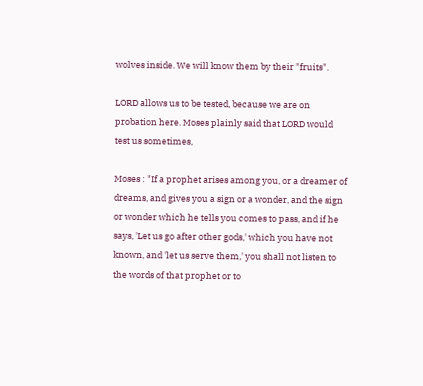wolves inside. We will know them by their "fruits".

LORD allows us to be tested, because we are on probation here. Moses plainly said that LORD would test us sometimes,

Moses : "If a prophet arises among you, or a dreamer of dreams, and gives you a sign or a wonder, and the sign or wonder which he tells you comes to pass, and if he says, 'Let us go after other gods,' which you have not known, and 'let us serve them,' you shall not listen to the words of that prophet or to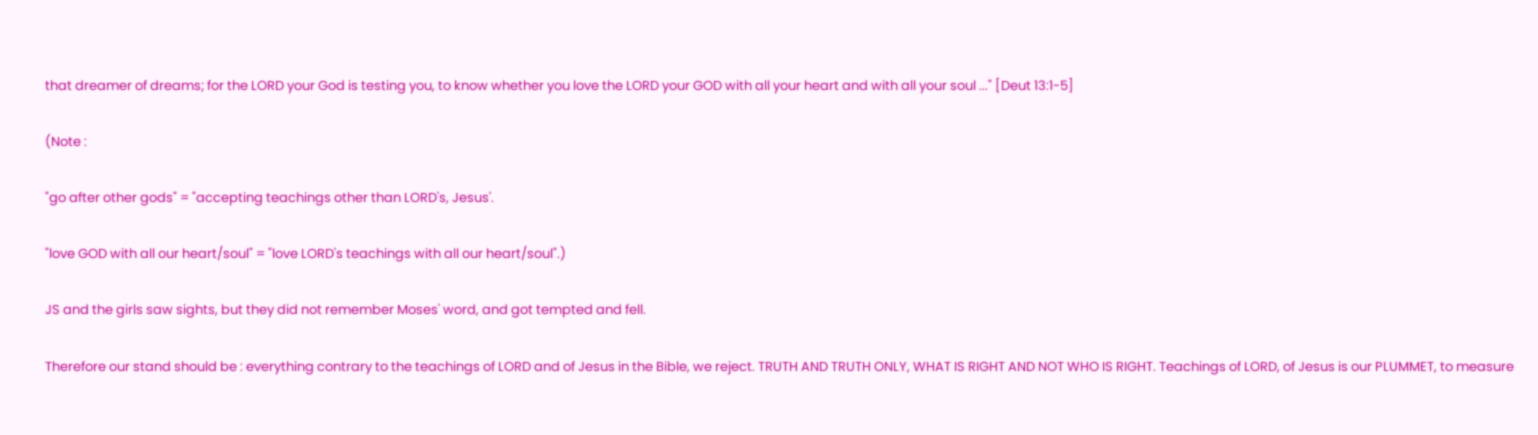that dreamer of dreams; for the LORD your God is testing you, to know whether you love the LORD your GOD with all your heart and with all your soul ..." [Deut 13:1-5]

(Note :

"go after other gods" = "accepting teachings other than LORD's, Jesus'.

"love GOD with all our heart/soul" = "love LORD's teachings with all our heart/soul".)

JS and the girls saw sights, but they did not remember Moses' word, and got tempted and fell.

Therefore our stand should be : everything contrary to the teachings of LORD and of Jesus in the Bible, we reject. TRUTH AND TRUTH ONLY, WHAT IS RIGHT AND NOT WHO IS RIGHT. Teachings of LORD, of Jesus is our PLUMMET, to measure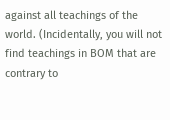against all teachings of the world. (Incidentally, you will not find teachings in BOM that are contrary to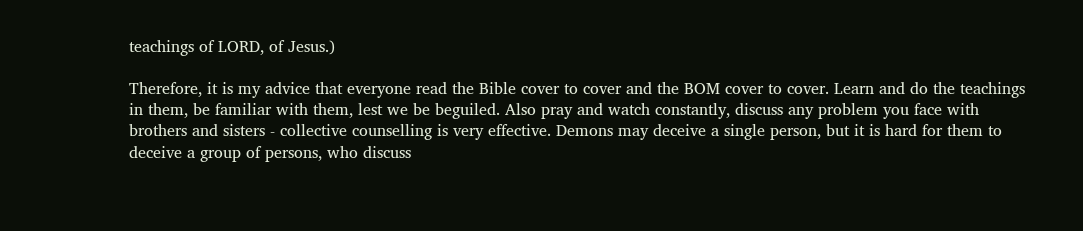teachings of LORD, of Jesus.)

Therefore, it is my advice that everyone read the Bible cover to cover and the BOM cover to cover. Learn and do the teachings in them, be familiar with them, lest we be beguiled. Also pray and watch constantly, discuss any problem you face with brothers and sisters - collective counselling is very effective. Demons may deceive a single person, but it is hard for them to deceive a group of persons, who discuss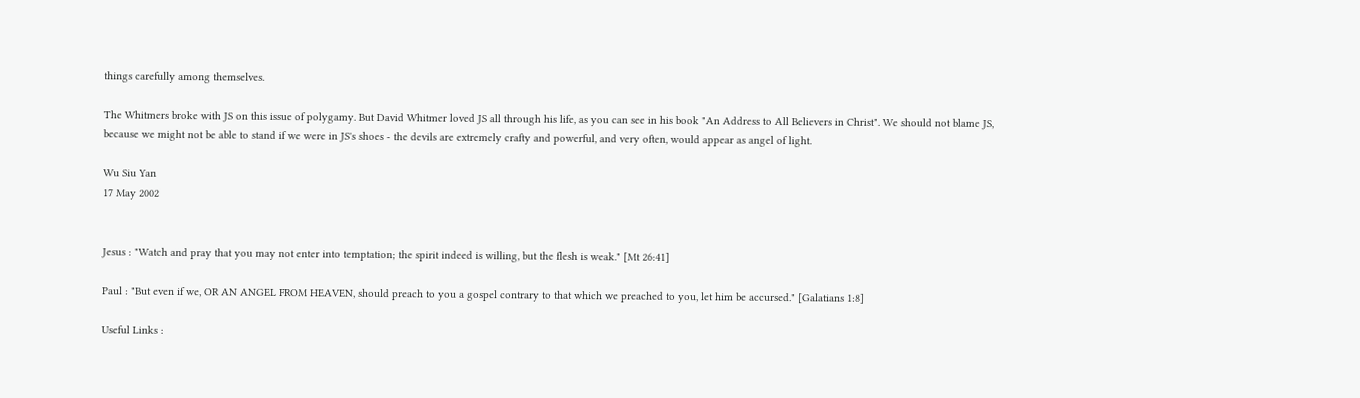things carefully among themselves.

The Whitmers broke with JS on this issue of polygamy. But David Whitmer loved JS all through his life, as you can see in his book "An Address to All Believers in Christ". We should not blame JS, because we might not be able to stand if we were in JS's shoes - the devils are extremely crafty and powerful, and very often, would appear as angel of light.

Wu Siu Yan
17 May 2002


Jesus : "Watch and pray that you may not enter into temptation; the spirit indeed is willing, but the flesh is weak." [Mt 26:41]

Paul : "But even if we, OR AN ANGEL FROM HEAVEN, should preach to you a gospel contrary to that which we preached to you, let him be accursed." [Galatians 1:8]

Useful Links :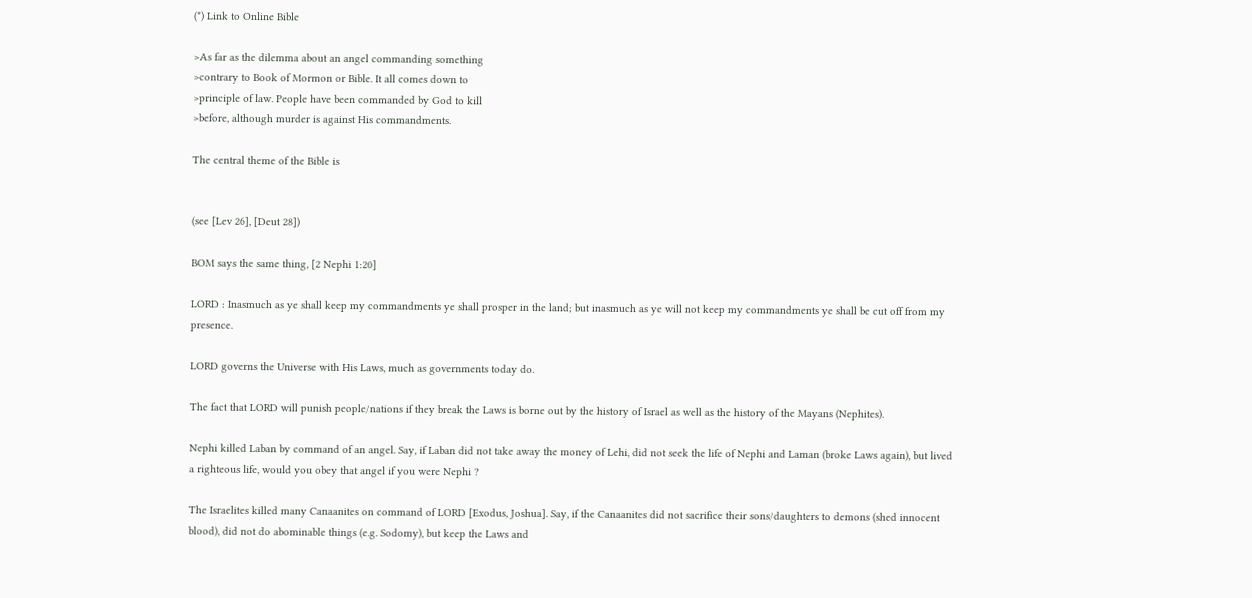(*) Link to Online Bible

>As far as the dilemma about an angel commanding something
>contrary to Book of Mormon or Bible. It all comes down to
>principle of law. People have been commanded by God to kill
>before, although murder is against His commandments.

The central theme of the Bible is


(see [Lev 26], [Deut 28])

BOM says the same thing, [2 Nephi 1:20]

LORD : Inasmuch as ye shall keep my commandments ye shall prosper in the land; but inasmuch as ye will not keep my commandments ye shall be cut off from my presence.

LORD governs the Universe with His Laws, much as governments today do.

The fact that LORD will punish people/nations if they break the Laws is borne out by the history of Israel as well as the history of the Mayans (Nephites).

Nephi killed Laban by command of an angel. Say, if Laban did not take away the money of Lehi, did not seek the life of Nephi and Laman (broke Laws again), but lived a righteous life, would you obey that angel if you were Nephi ?

The Israelites killed many Canaanites on command of LORD [Exodus, Joshua]. Say, if the Canaanites did not sacrifice their sons/daughters to demons (shed innocent blood), did not do abominable things (e.g. Sodomy), but keep the Laws and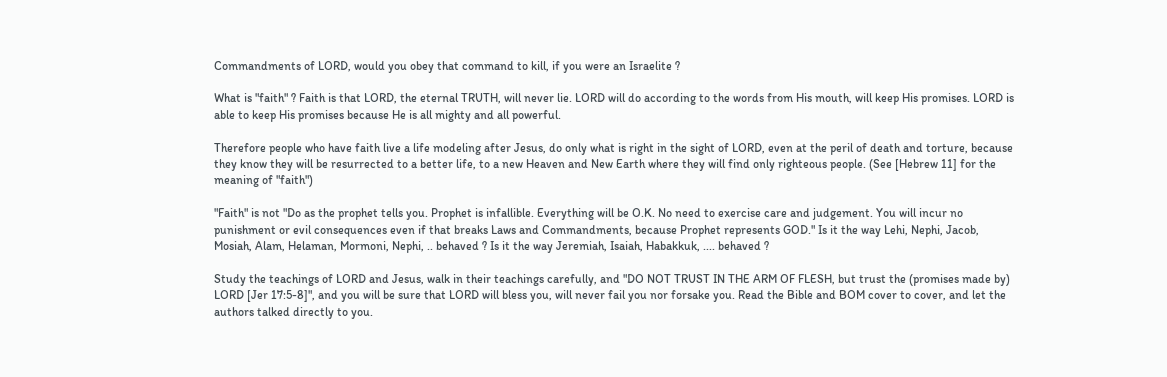Commandments of LORD, would you obey that command to kill, if you were an Israelite ?

What is "faith" ? Faith is that LORD, the eternal TRUTH, will never lie. LORD will do according to the words from His mouth, will keep His promises. LORD is able to keep His promises because He is all mighty and all powerful.

Therefore people who have faith live a life modeling after Jesus, do only what is right in the sight of LORD, even at the peril of death and torture, because they know they will be resurrected to a better life, to a new Heaven and New Earth where they will find only righteous people. (See [Hebrew 11] for the meaning of "faith")

"Faith" is not "Do as the prophet tells you. Prophet is infallible. Everything will be O.K. No need to exercise care and judgement. You will incur no punishment or evil consequences even if that breaks Laws and Commandments, because Prophet represents GOD." Is it the way Lehi, Nephi, Jacob, Mosiah, Alam, Helaman, Mormoni, Nephi, .. behaved ? Is it the way Jeremiah, Isaiah, Habakkuk, .... behaved ?

Study the teachings of LORD and Jesus, walk in their teachings carefully, and "DO NOT TRUST IN THE ARM OF FLESH, but trust the (promises made by) LORD [Jer 17:5-8]", and you will be sure that LORD will bless you, will never fail you nor forsake you. Read the Bible and BOM cover to cover, and let the authors talked directly to you.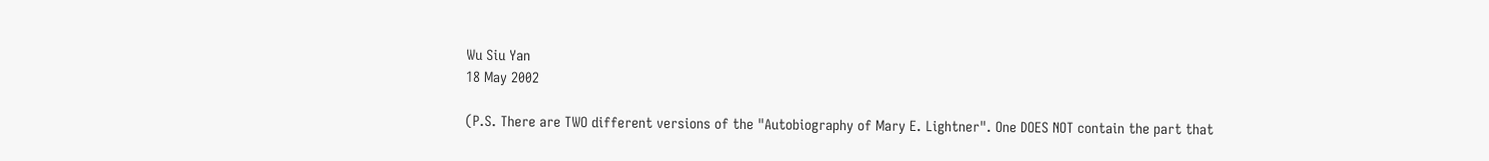Wu Siu Yan
18 May 2002

(P.S. There are TWO different versions of the "Autobiography of Mary E. Lightner". One DOES NOT contain the part that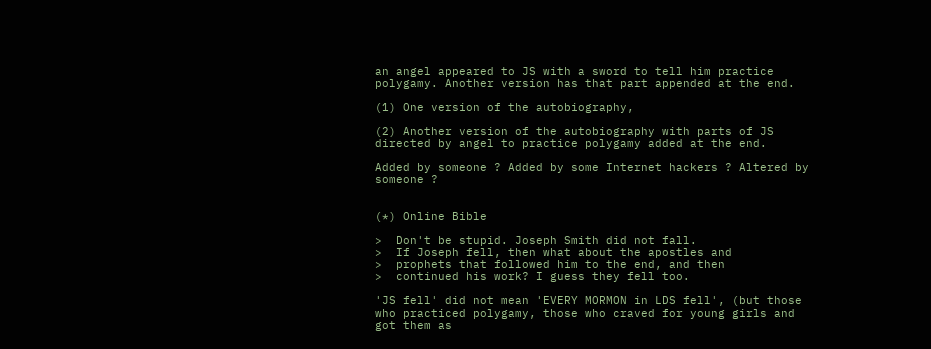an angel appeared to JS with a sword to tell him practice polygamy. Another version has that part appended at the end.

(1) One version of the autobiography,

(2) Another version of the autobiography with parts of JS directed by angel to practice polygamy added at the end.

Added by someone ? Added by some Internet hackers ? Altered by someone ?


(*) Online Bible

>  Don't be stupid. Joseph Smith did not fall.
>  If Joseph fell, then what about the apostles and
>  prophets that followed him to the end, and then
>  continued his work? I guess they fell too.

'JS fell' did not mean 'EVERY MORMON in LDS fell', (but those who practiced polygamy, those who craved for young girls and got them as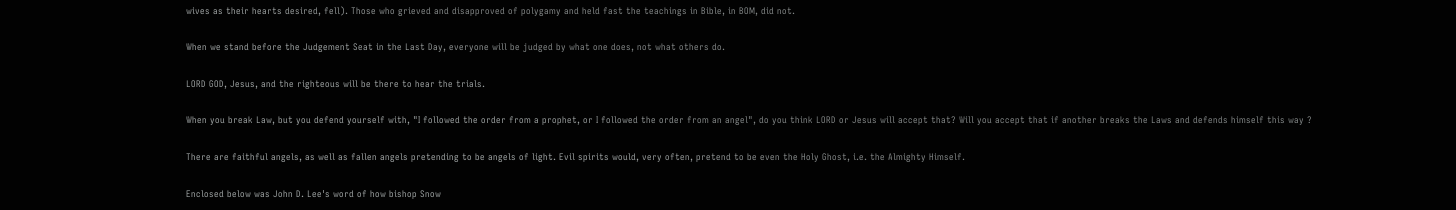wives as their hearts desired, fell). Those who grieved and disapproved of polygamy and held fast the teachings in Bible, in BOM, did not.

When we stand before the Judgement Seat in the Last Day, everyone will be judged by what one does, not what others do.

LORD GOD, Jesus, and the righteous will be there to hear the trials.

When you break Law, but you defend yourself with, "I followed the order from a prophet, or I followed the order from an angel", do you think LORD or Jesus will accept that? Will you accept that if another breaks the Laws and defends himself this way ?

There are faithful angels, as well as fallen angels pretending to be angels of light. Evil spirits would, very often, pretend to be even the Holy Ghost, i.e. the Almighty Himself.

Enclosed below was John D. Lee's word of how bishop Snow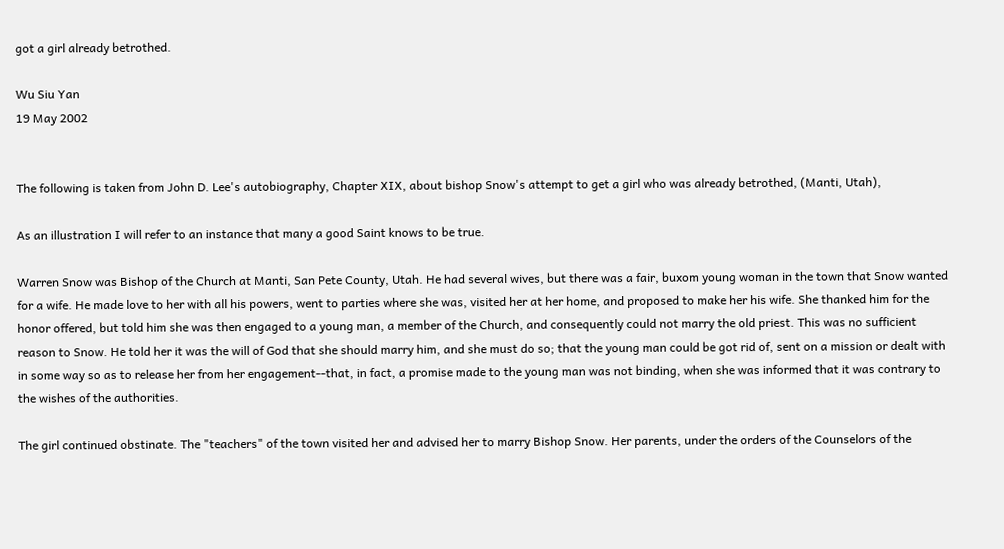got a girl already betrothed.

Wu Siu Yan
19 May 2002


The following is taken from John D. Lee's autobiography, Chapter XIX, about bishop Snow's attempt to get a girl who was already betrothed, (Manti, Utah),

As an illustration I will refer to an instance that many a good Saint knows to be true.

Warren Snow was Bishop of the Church at Manti, San Pete County, Utah. He had several wives, but there was a fair, buxom young woman in the town that Snow wanted for a wife. He made love to her with all his powers, went to parties where she was, visited her at her home, and proposed to make her his wife. She thanked him for the honor offered, but told him she was then engaged to a young man, a member of the Church, and consequently could not marry the old priest. This was no sufficient reason to Snow. He told her it was the will of God that she should marry him, and she must do so; that the young man could be got rid of, sent on a mission or dealt with in some way so as to release her from her engagement--that, in fact, a promise made to the young man was not binding, when she was informed that it was contrary to the wishes of the authorities.

The girl continued obstinate. The "teachers" of the town visited her and advised her to marry Bishop Snow. Her parents, under the orders of the Counselors of the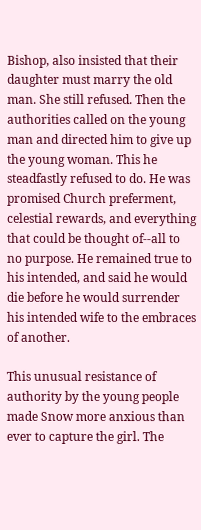Bishop, also insisted that their daughter must marry the old man. She still refused. Then the authorities called on the young man and directed him to give up the young woman. This he steadfastly refused to do. He was promised Church preferment, celestial rewards, and everything that could be thought of--all to no purpose. He remained true to his intended, and said he would die before he would surrender his intended wife to the embraces of another.

This unusual resistance of authority by the young people made Snow more anxious than ever to capture the girl. The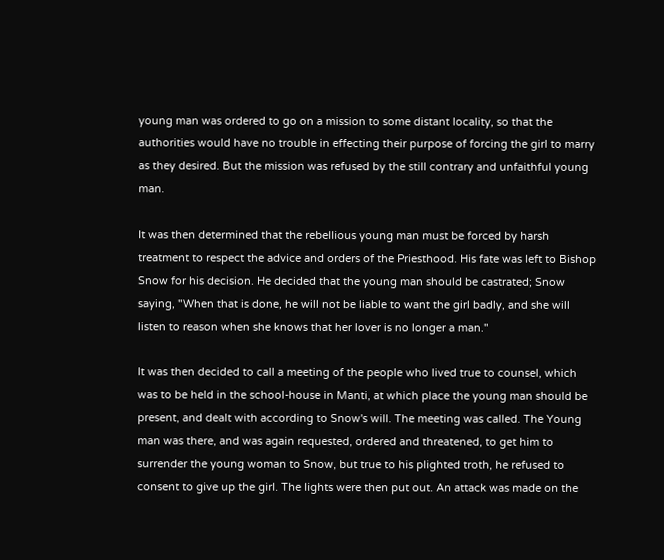young man was ordered to go on a mission to some distant locality, so that the authorities would have no trouble in effecting their purpose of forcing the girl to marry as they desired. But the mission was refused by the still contrary and unfaithful young man.

It was then determined that the rebellious young man must be forced by harsh treatment to respect the advice and orders of the Priesthood. His fate was left to Bishop Snow for his decision. He decided that the young man should be castrated; Snow saying, "When that is done, he will not be liable to want the girl badly, and she will listen to reason when she knows that her lover is no longer a man."

It was then decided to call a meeting of the people who lived true to counsel, which was to be held in the school-house in Manti, at which place the young man should be present, and dealt with according to Snow's will. The meeting was called. The Young man was there, and was again requested, ordered and threatened, to get him to surrender the young woman to Snow, but true to his plighted troth, he refused to consent to give up the girl. The lights were then put out. An attack was made on the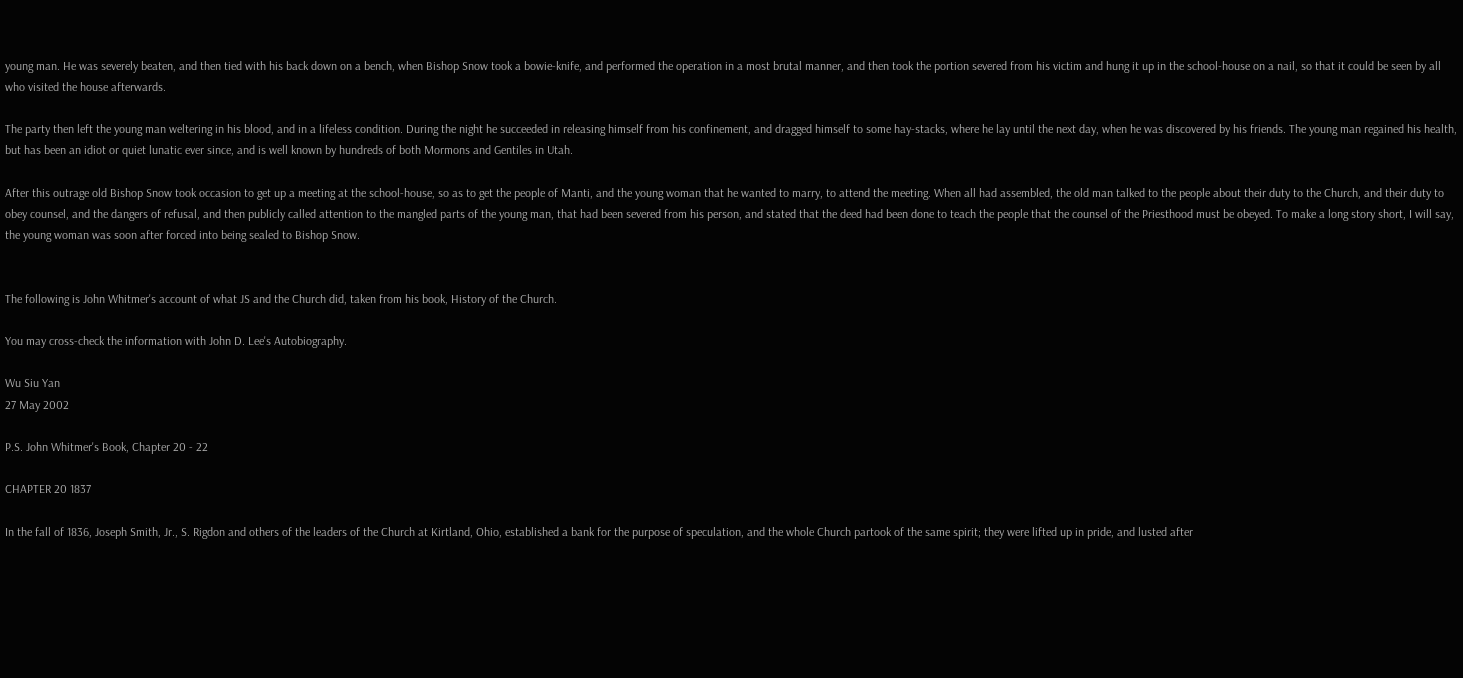young man. He was severely beaten, and then tied with his back down on a bench, when Bishop Snow took a bowie-knife, and performed the operation in a most brutal manner, and then took the portion severed from his victim and hung it up in the school-house on a nail, so that it could be seen by all who visited the house afterwards.

The party then left the young man weltering in his blood, and in a lifeless condition. During the night he succeeded in releasing himself from his confinement, and dragged himself to some hay-stacks, where he lay until the next day, when he was discovered by his friends. The young man regained his health, but has been an idiot or quiet lunatic ever since, and is well known by hundreds of both Mormons and Gentiles in Utah.

After this outrage old Bishop Snow took occasion to get up a meeting at the school-house, so as to get the people of Manti, and the young woman that he wanted to marry, to attend the meeting. When all had assembled, the old man talked to the people about their duty to the Church, and their duty to obey counsel, and the dangers of refusal, and then publicly called attention to the mangled parts of the young man, that had been severed from his person, and stated that the deed had been done to teach the people that the counsel of the Priesthood must be obeyed. To make a long story short, I will say, the young woman was soon after forced into being sealed to Bishop Snow.


The following is John Whitmer's account of what JS and the Church did, taken from his book, History of the Church.

You may cross-check the information with John D. Lee's Autobiography.

Wu Siu Yan
27 May 2002

P.S. John Whitmer's Book, Chapter 20 - 22

CHAPTER 20 1837

In the fall of 1836, Joseph Smith, Jr., S. Rigdon and others of the leaders of the Church at Kirtland, Ohio, established a bank for the purpose of speculation, and the whole Church partook of the same spirit; they were lifted up in pride, and lusted after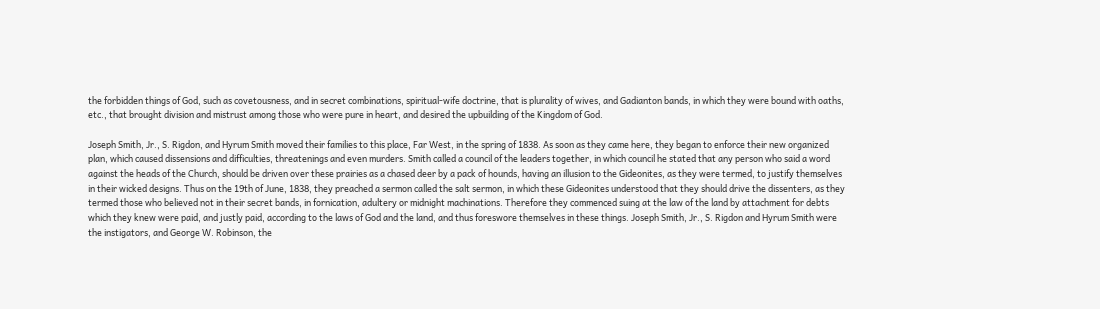the forbidden things of God, such as covetousness, and in secret combinations, spiritual-wife doctrine, that is plurality of wives, and Gadianton bands, in which they were bound with oaths, etc., that brought division and mistrust among those who were pure in heart, and desired the upbuilding of the Kingdom of God.

Joseph Smith, Jr., S. Rigdon, and Hyrum Smith moved their families to this place, Far West, in the spring of 1838. As soon as they came here, they began to enforce their new organized plan, which caused dissensions and difficulties, threatenings and even murders. Smith called a council of the leaders together, in which council he stated that any person who said a word against the heads of the Church, should be driven over these prairies as a chased deer by a pack of hounds, having an illusion to the Gideonites, as they were termed, to justify themselves in their wicked designs. Thus on the 19th of June, 1838, they preached a sermon called the salt sermon, in which these Gideonites understood that they should drive the dissenters, as they termed those who believed not in their secret bands, in fornication, adultery or midnight machinations. Therefore they commenced suing at the law of the land by attachment for debts which they knew were paid, and justly paid, according to the laws of God and the land, and thus foreswore themselves in these things. Joseph Smith, Jr., S. Rigdon and Hyrum Smith were the instigators, and George W. Robinson, the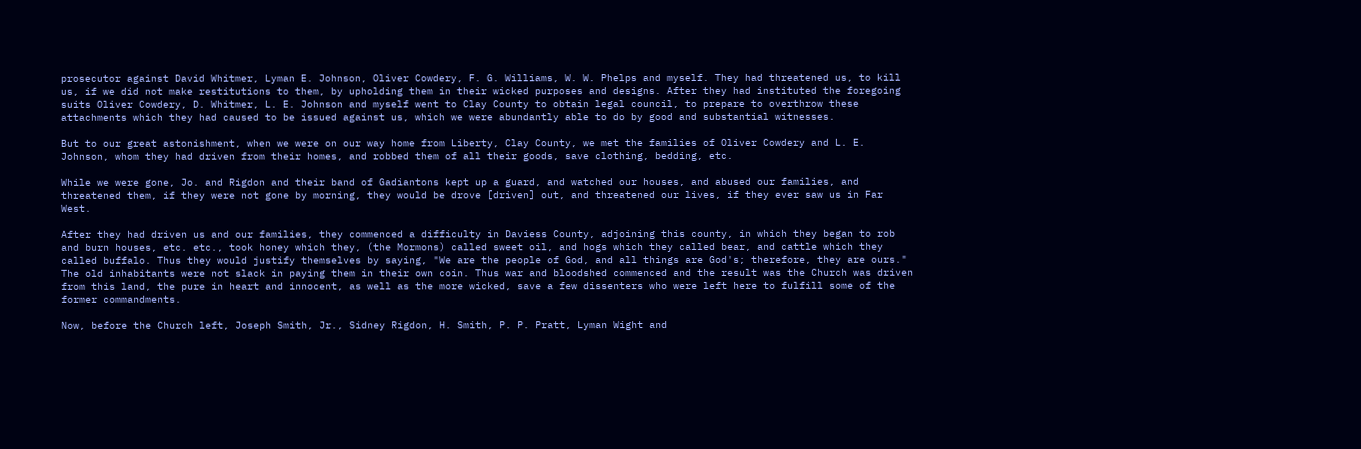prosecutor against David Whitmer, Lyman E. Johnson, Oliver Cowdery, F. G. Williams, W. W. Phelps and myself. They had threatened us, to kill us, if we did not make restitutions to them, by upholding them in their wicked purposes and designs. After they had instituted the foregoing suits Oliver Cowdery, D. Whitmer, L. E. Johnson and myself went to Clay County to obtain legal council, to prepare to overthrow these attachments which they had caused to be issued against us, which we were abundantly able to do by good and substantial witnesses.

But to our great astonishment, when we were on our way home from Liberty, Clay County, we met the families of Oliver Cowdery and L. E. Johnson, whom they had driven from their homes, and robbed them of all their goods, save clothing, bedding, etc.

While we were gone, Jo. and Rigdon and their band of Gadiantons kept up a guard, and watched our houses, and abused our families, and threatened them, if they were not gone by morning, they would be drove [driven] out, and threatened our lives, if they ever saw us in Far West.

After they had driven us and our families, they commenced a difficulty in Daviess County, adjoining this county, in which they began to rob and burn houses, etc. etc., took honey which they, (the Mormons) called sweet oil, and hogs which they called bear, and cattle which they called buffalo. Thus they would justify themselves by saying, "We are the people of God, and all things are God's; therefore, they are ours." The old inhabitants were not slack in paying them in their own coin. Thus war and bloodshed commenced and the result was the Church was driven from this land, the pure in heart and innocent, as well as the more wicked, save a few dissenters who were left here to fulfill some of the former commandments.

Now, before the Church left, Joseph Smith, Jr., Sidney Rigdon, H. Smith, P. P. Pratt, Lyman Wight and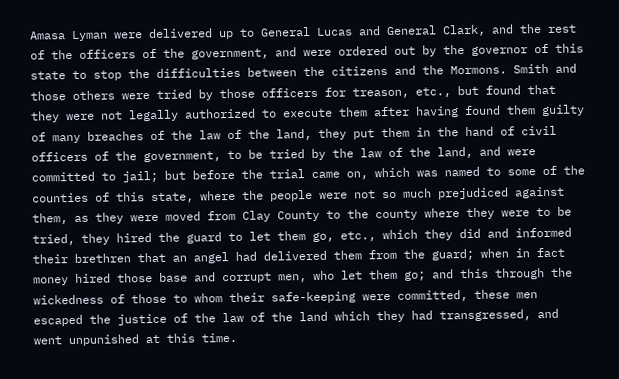Amasa Lyman were delivered up to General Lucas and General Clark, and the rest of the officers of the government, and were ordered out by the governor of this state to stop the difficulties between the citizens and the Mormons. Smith and those others were tried by those officers for treason, etc., but found that they were not legally authorized to execute them after having found them guilty of many breaches of the law of the land, they put them in the hand of civil officers of the government, to be tried by the law of the land, and were committed to jail; but before the trial came on, which was named to some of the counties of this state, where the people were not so much prejudiced against them, as they were moved from Clay County to the county where they were to be tried, they hired the guard to let them go, etc., which they did and informed their brethren that an angel had delivered them from the guard; when in fact money hired those base and corrupt men, who let them go; and this through the wickedness of those to whom their safe-keeping were committed, these men escaped the justice of the law of the land which they had transgressed, and went unpunished at this time.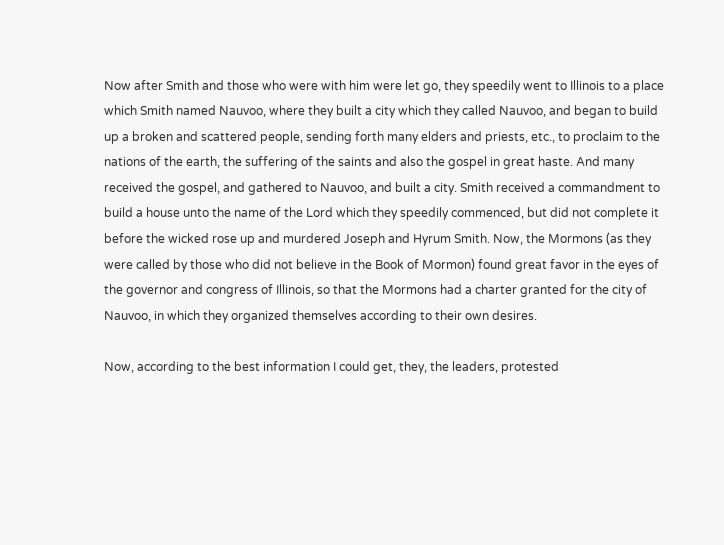Now after Smith and those who were with him were let go, they speedily went to Illinois to a place which Smith named Nauvoo, where they built a city which they called Nauvoo, and began to build up a broken and scattered people, sending forth many elders and priests, etc., to proclaim to the nations of the earth, the suffering of the saints and also the gospel in great haste. And many received the gospel, and gathered to Nauvoo, and built a city. Smith received a commandment to build a house unto the name of the Lord which they speedily commenced, but did not complete it before the wicked rose up and murdered Joseph and Hyrum Smith. Now, the Mormons (as they were called by those who did not believe in the Book of Mormon) found great favor in the eyes of the governor and congress of Illinois, so that the Mormons had a charter granted for the city of Nauvoo, in which they organized themselves according to their own desires.

Now, according to the best information I could get, they, the leaders, protested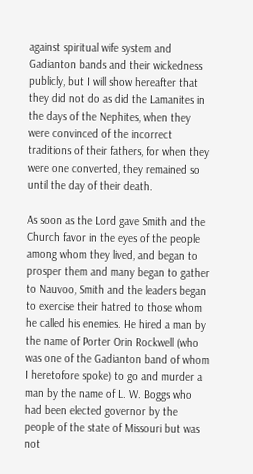against spiritual wife system and Gadianton bands and their wickedness publicly, but I will show hereafter that they did not do as did the Lamanites in the days of the Nephites, when they were convinced of the incorrect traditions of their fathers, for when they were one converted, they remained so until the day of their death.

As soon as the Lord gave Smith and the Church favor in the eyes of the people among whom they lived, and began to prosper them and many began to gather to Nauvoo, Smith and the leaders began to exercise their hatred to those whom he called his enemies. He hired a man by the name of Porter Orin Rockwell (who was one of the Gadianton band of whom I heretofore spoke) to go and murder a man by the name of L. W. Boggs who had been elected governor by the people of the state of Missouri but was not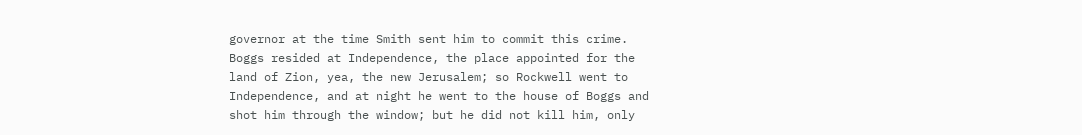governor at the time Smith sent him to commit this crime. Boggs resided at Independence, the place appointed for the land of Zion, yea, the new Jerusalem; so Rockwell went to Independence, and at night he went to the house of Boggs and shot him through the window; but he did not kill him, only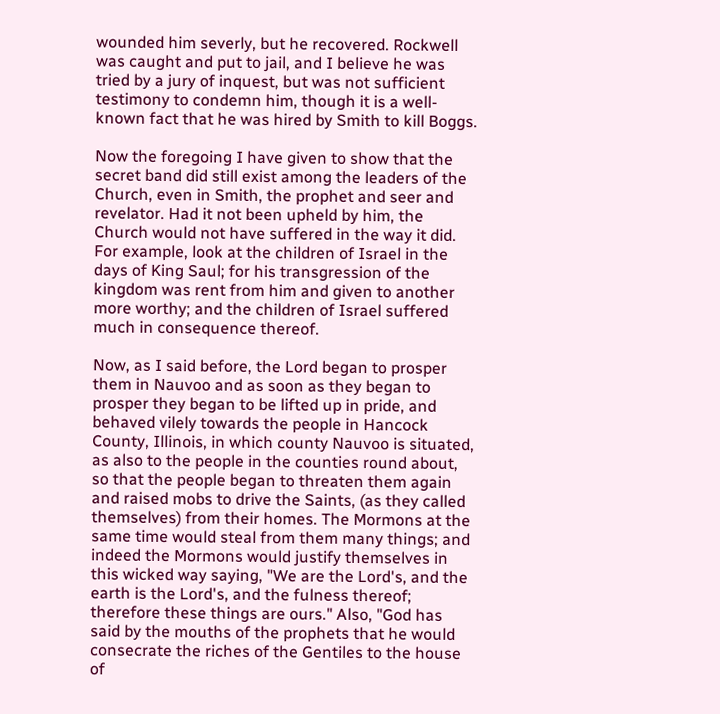wounded him severly, but he recovered. Rockwell was caught and put to jail, and I believe he was tried by a jury of inquest, but was not sufficient testimony to condemn him, though it is a well-known fact that he was hired by Smith to kill Boggs.

Now the foregoing I have given to show that the secret band did still exist among the leaders of the Church, even in Smith, the prophet and seer and revelator. Had it not been upheld by him, the Church would not have suffered in the way it did. For example, look at the children of Israel in the days of King Saul; for his transgression of the kingdom was rent from him and given to another more worthy; and the children of Israel suffered much in consequence thereof.

Now, as I said before, the Lord began to prosper them in Nauvoo and as soon as they began to prosper they began to be lifted up in pride, and behaved vilely towards the people in Hancock County, Illinois, in which county Nauvoo is situated, as also to the people in the counties round about, so that the people began to threaten them again and raised mobs to drive the Saints, (as they called themselves) from their homes. The Mormons at the same time would steal from them many things; and indeed the Mormons would justify themselves in this wicked way saying, "We are the Lord's, and the earth is the Lord's, and the fulness thereof; therefore these things are ours." Also, "God has said by the mouths of the prophets that he would consecrate the riches of the Gentiles to the house of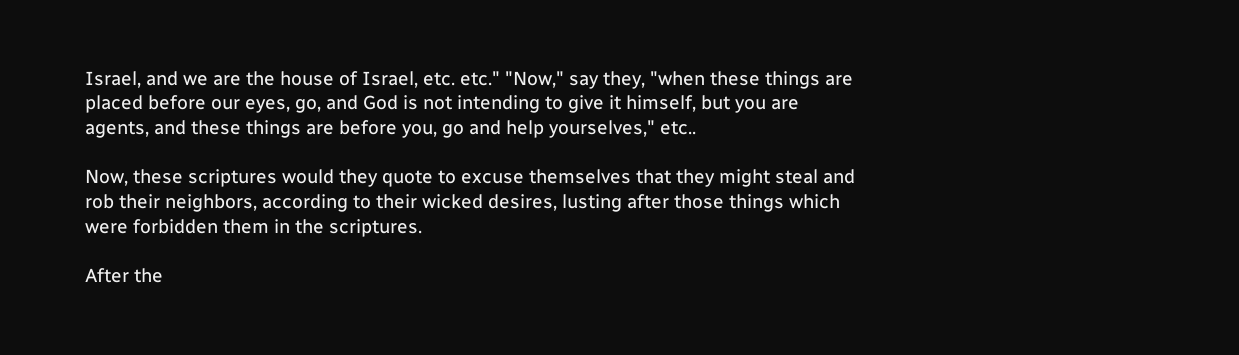Israel, and we are the house of Israel, etc. etc." "Now," say they, "when these things are placed before our eyes, go, and God is not intending to give it himself, but you are agents, and these things are before you, go and help yourselves," etc..

Now, these scriptures would they quote to excuse themselves that they might steal and rob their neighbors, according to their wicked desires, lusting after those things which were forbidden them in the scriptures.

After the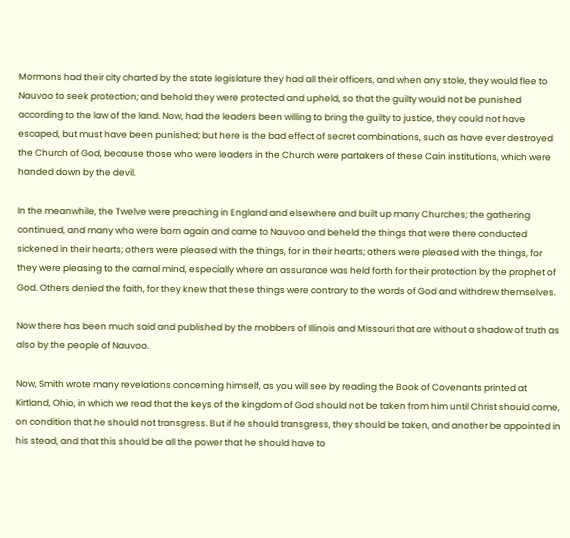Mormons had their city charted by the state legislature they had all their officers, and when any stole, they would flee to Nauvoo to seek protection; and behold they were protected and upheld, so that the guilty would not be punished according to the law of the land. Now, had the leaders been willing to bring the guilty to justice, they could not have escaped, but must have been punished; but here is the bad effect of secret combinations, such as have ever destroyed the Church of God, because those who were leaders in the Church were partakers of these Cain institutions, which were handed down by the devil.

In the meanwhile, the Twelve were preaching in England and elsewhere and built up many Churches; the gathering continued, and many who were born again and came to Nauvoo and beheld the things that were there conducted sickened in their hearts; others were pleased with the things, for in their hearts; others were pleased with the things, for they were pleasing to the carnal mind, especially where an assurance was held forth for their protection by the prophet of God. Others denied the faith, for they knew that these things were contrary to the words of God and withdrew themselves.

Now there has been much said and published by the mobbers of Illinois and Missouri that are without a shadow of truth as also by the people of Nauvoo.

Now, Smith wrote many revelations concerning himself, as you will see by reading the Book of Covenants printed at Kirtland, Ohio, in which we read that the keys of the kingdom of God should not be taken from him until Christ should come, on condition that he should not transgress. But if he should transgress, they should be taken, and another be appointed in his stead, and that this should be all the power that he should have to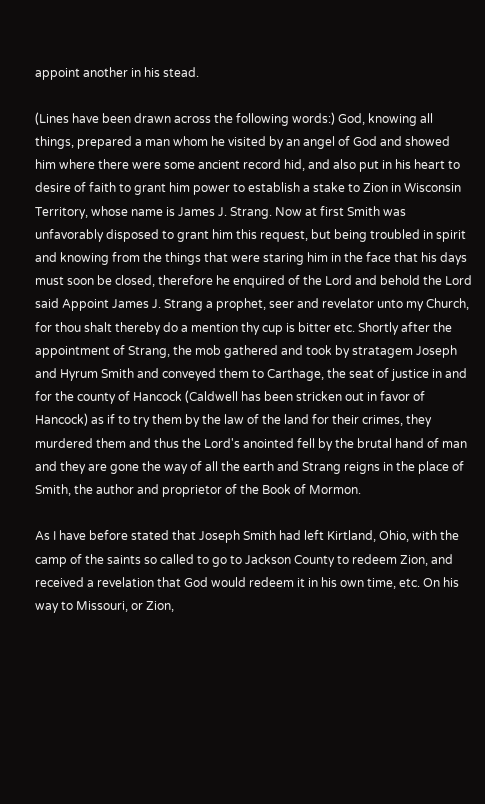appoint another in his stead.

(Lines have been drawn across the following words:) God, knowing all things, prepared a man whom he visited by an angel of God and showed him where there were some ancient record hid, and also put in his heart to desire of faith to grant him power to establish a stake to Zion in Wisconsin Territory, whose name is James J. Strang. Now at first Smith was unfavorably disposed to grant him this request, but being troubled in spirit and knowing from the things that were staring him in the face that his days must soon be closed, therefore he enquired of the Lord and behold the Lord said Appoint James J. Strang a prophet, seer and revelator unto my Church, for thou shalt thereby do a mention thy cup is bitter etc. Shortly after the appointment of Strang, the mob gathered and took by stratagem Joseph and Hyrum Smith and conveyed them to Carthage, the seat of justice in and for the county of Hancock (Caldwell has been stricken out in favor of Hancock) as if to try them by the law of the land for their crimes, they murdered them and thus the Lord's anointed fell by the brutal hand of man and they are gone the way of all the earth and Strang reigns in the place of Smith, the author and proprietor of the Book of Mormon.

As I have before stated that Joseph Smith had left Kirtland, Ohio, with the camp of the saints so called to go to Jackson County to redeem Zion, and received a revelation that God would redeem it in his own time, etc. On his way to Missouri, or Zion,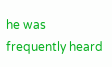he was frequently heard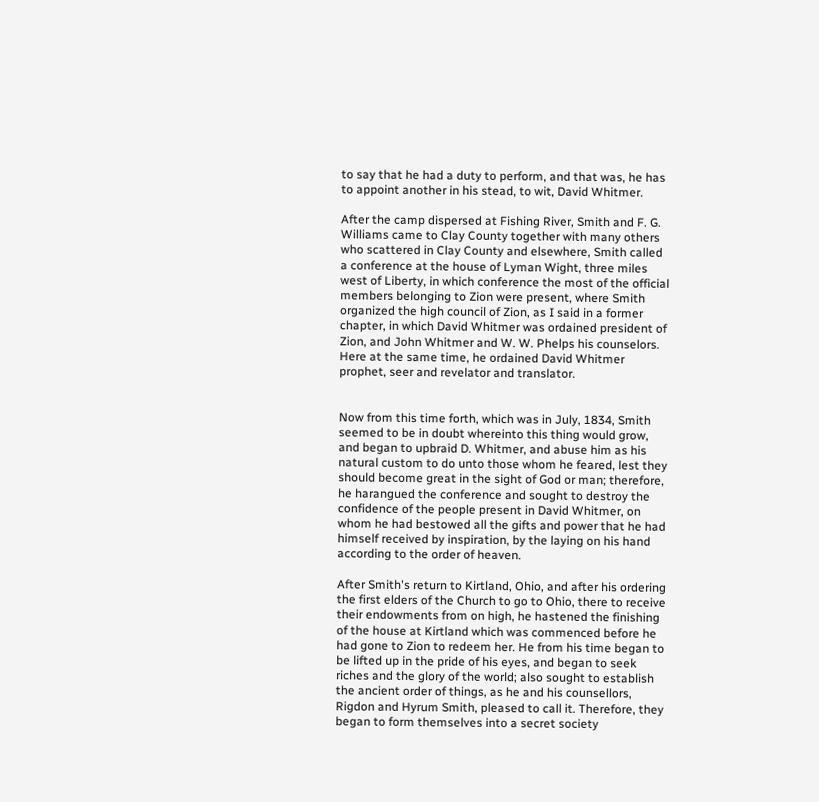to say that he had a duty to perform, and that was, he has to appoint another in his stead, to wit, David Whitmer.

After the camp dispersed at Fishing River, Smith and F. G. Williams came to Clay County together with many others who scattered in Clay County and elsewhere, Smith called a conference at the house of Lyman Wight, three miles west of Liberty, in which conference the most of the official members belonging to Zion were present, where Smith organized the high council of Zion, as I said in a former chapter, in which David Whitmer was ordained president of Zion, and John Whitmer and W. W. Phelps his counselors. Here at the same time, he ordained David Whitmer prophet, seer and revelator and translator.


Now from this time forth, which was in July, 1834, Smith seemed to be in doubt whereinto this thing would grow, and began to upbraid D. Whitmer, and abuse him as his natural custom to do unto those whom he feared, lest they should become great in the sight of God or man; therefore, he harangued the conference and sought to destroy the confidence of the people present in David Whitmer, on whom he had bestowed all the gifts and power that he had himself received by inspiration, by the laying on his hand according to the order of heaven.

After Smith's return to Kirtland, Ohio, and after his ordering the first elders of the Church to go to Ohio, there to receive their endowments from on high, he hastened the finishing of the house at Kirtland which was commenced before he had gone to Zion to redeem her. He from his time began to be lifted up in the pride of his eyes, and began to seek riches and the glory of the world; also sought to establish the ancient order of things, as he and his counsellors, Rigdon and Hyrum Smith, pleased to call it. Therefore, they began to form themselves into a secret society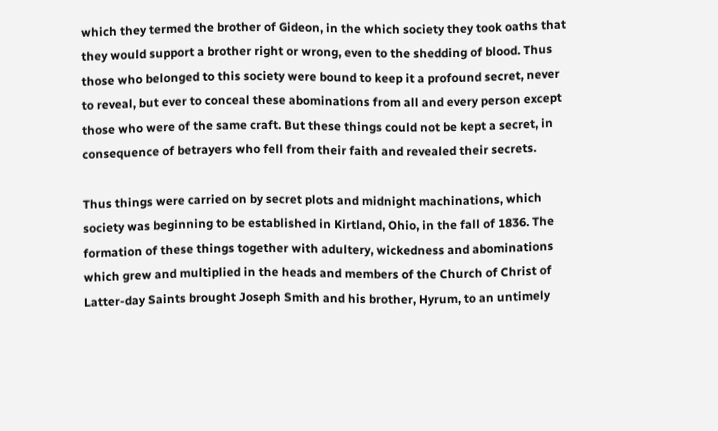which they termed the brother of Gideon, in the which society they took oaths that they would support a brother right or wrong, even to the shedding of blood. Thus those who belonged to this society were bound to keep it a profound secret, never to reveal, but ever to conceal these abominations from all and every person except those who were of the same craft. But these things could not be kept a secret, in consequence of betrayers who fell from their faith and revealed their secrets.

Thus things were carried on by secret plots and midnight machinations, which society was beginning to be established in Kirtland, Ohio, in the fall of 1836. The formation of these things together with adultery, wickedness and abominations which grew and multiplied in the heads and members of the Church of Christ of Latter-day Saints brought Joseph Smith and his brother, Hyrum, to an untimely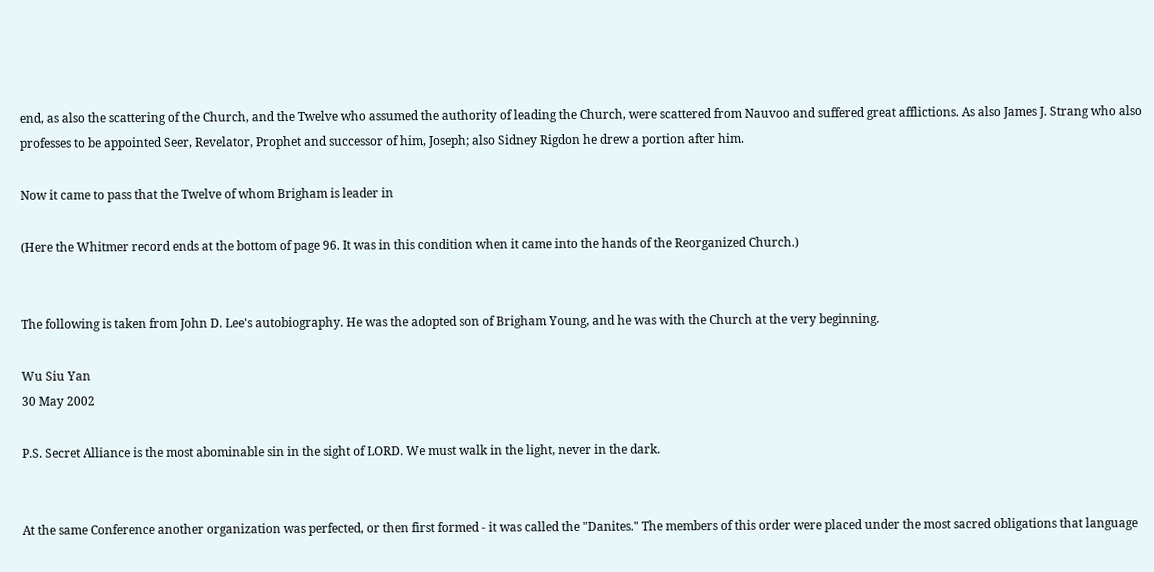end, as also the scattering of the Church, and the Twelve who assumed the authority of leading the Church, were scattered from Nauvoo and suffered great afflictions. As also James J. Strang who also professes to be appointed Seer, Revelator, Prophet and successor of him, Joseph; also Sidney Rigdon he drew a portion after him.

Now it came to pass that the Twelve of whom Brigham is leader in

(Here the Whitmer record ends at the bottom of page 96. It was in this condition when it came into the hands of the Reorganized Church.)


The following is taken from John D. Lee's autobiography. He was the adopted son of Brigham Young, and he was with the Church at the very beginning.

Wu Siu Yan
30 May 2002

P.S. Secret Alliance is the most abominable sin in the sight of LORD. We must walk in the light, never in the dark.


At the same Conference another organization was perfected, or then first formed - it was called the "Danites." The members of this order were placed under the most sacred obligations that language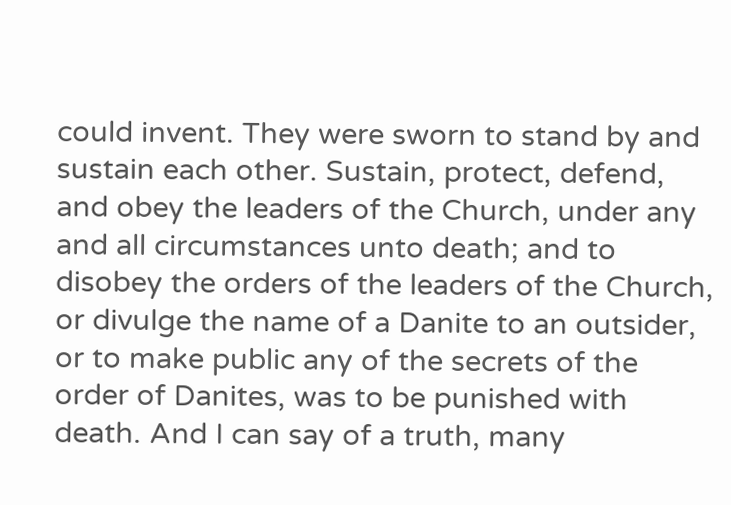could invent. They were sworn to stand by and sustain each other. Sustain, protect, defend, and obey the leaders of the Church, under any and all circumstances unto death; and to disobey the orders of the leaders of the Church, or divulge the name of a Danite to an outsider, or to make public any of the secrets of the order of Danites, was to be punished with death. And I can say of a truth, many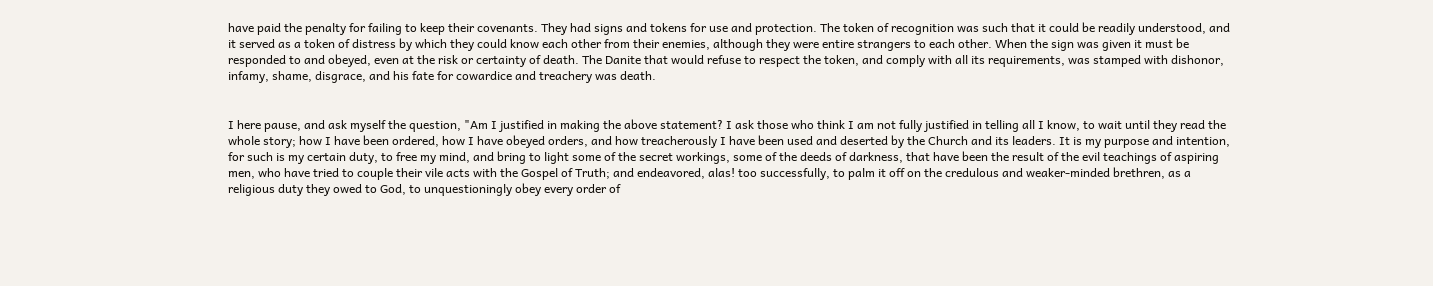have paid the penalty for failing to keep their covenants. They had signs and tokens for use and protection. The token of recognition was such that it could be readily understood, and it served as a token of distress by which they could know each other from their enemies, although they were entire strangers to each other. When the sign was given it must be responded to and obeyed, even at the risk or certainty of death. The Danite that would refuse to respect the token, and comply with all its requirements, was stamped with dishonor, infamy, shame, disgrace, and his fate for cowardice and treachery was death.


I here pause, and ask myself the question, "Am I justified in making the above statement? I ask those who think I am not fully justified in telling all I know, to wait until they read the whole story; how I have been ordered, how I have obeyed orders, and how treacherously I have been used and deserted by the Church and its leaders. It is my purpose and intention, for such is my certain duty, to free my mind, and bring to light some of the secret workings, some of the deeds of darkness, that have been the result of the evil teachings of aspiring men, who have tried to couple their vile acts with the Gospel of Truth; and endeavored, alas! too successfully, to palm it off on the credulous and weaker-minded brethren, as a religious duty they owed to God, to unquestioningly obey every order of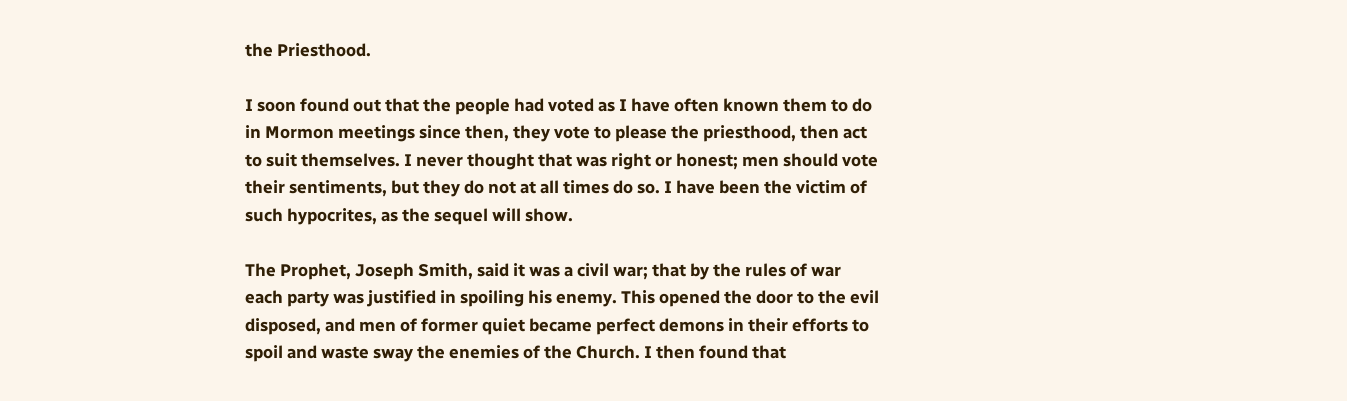the Priesthood.

I soon found out that the people had voted as I have often known them to do in Mormon meetings since then, they vote to please the priesthood, then act to suit themselves. I never thought that was right or honest; men should vote their sentiments, but they do not at all times do so. I have been the victim of such hypocrites, as the sequel will show.

The Prophet, Joseph Smith, said it was a civil war; that by the rules of war each party was justified in spoiling his enemy. This opened the door to the evil disposed, and men of former quiet became perfect demons in their efforts to spoil and waste sway the enemies of the Church. I then found that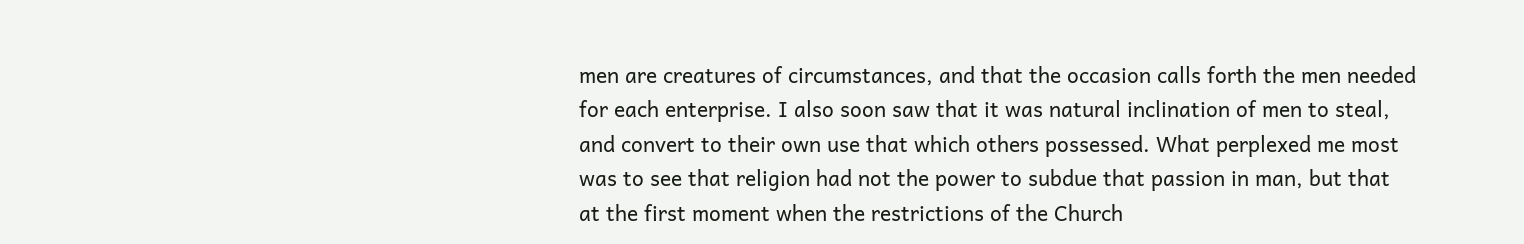men are creatures of circumstances, and that the occasion calls forth the men needed for each enterprise. I also soon saw that it was natural inclination of men to steal, and convert to their own use that which others possessed. What perplexed me most was to see that religion had not the power to subdue that passion in man, but that at the first moment when the restrictions of the Church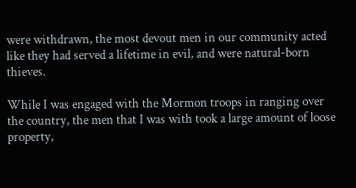were withdrawn, the most devout men in our community acted like they had served a lifetime in evil, and were natural-born thieves.

While I was engaged with the Mormon troops in ranging over the country, the men that I was with took a large amount of loose property,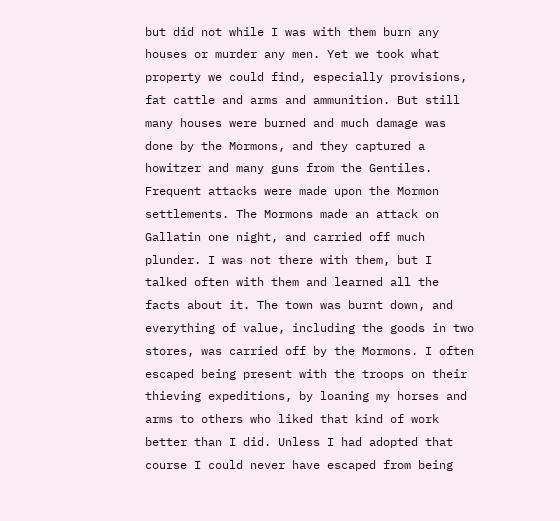but did not while I was with them burn any houses or murder any men. Yet we took what property we could find, especially provisions, fat cattle and arms and ammunition. But still many houses were burned and much damage was done by the Mormons, and they captured a howitzer and many guns from the Gentiles. Frequent attacks were made upon the Mormon settlements. The Mormons made an attack on Gallatin one night, and carried off much plunder. I was not there with them, but I talked often with them and learned all the facts about it. The town was burnt down, and everything of value, including the goods in two stores, was carried off by the Mormons. I often escaped being present with the troops on their thieving expeditions, by loaning my horses and arms to others who liked that kind of work better than I did. Unless I had adopted that course I could never have escaped from being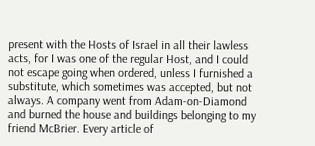present with the Hosts of Israel in all their lawless acts, for I was one of the regular Host, and I could not escape going when ordered, unless I furnished a substitute, which sometimes was accepted, but not always. A company went from Adam-on-Diamond and burned the house and buildings belonging to my friend McBrier. Every article of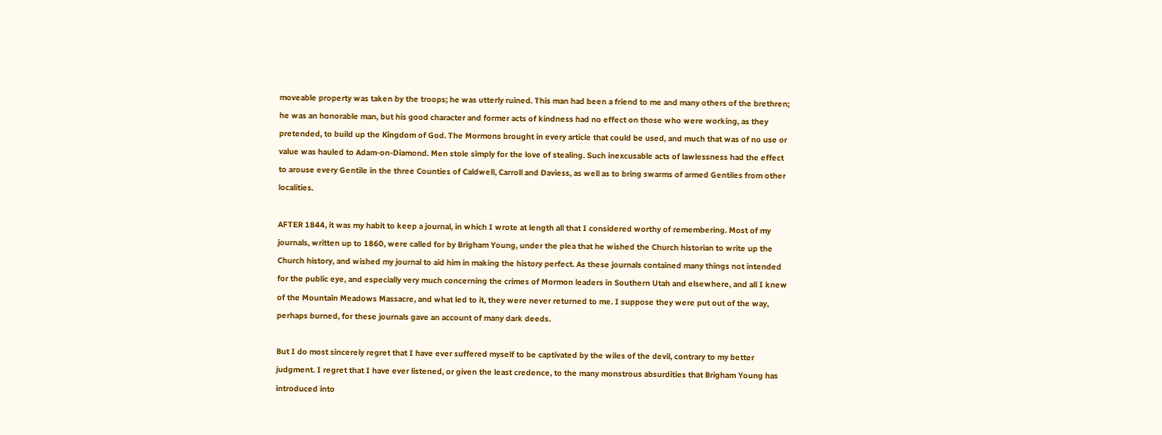moveable property was taken by the troops; he was utterly ruined. This man had been a friend to me and many others of the brethren; he was an honorable man, but his good character and former acts of kindness had no effect on those who were working, as they pretended, to build up the Kingdom of God. The Mormons brought in every article that could be used, and much that was of no use or value was hauled to Adam-on-Diamond. Men stole simply for the love of stealing. Such inexcusable acts of lawlessness had the effect to arouse every Gentile in the three Counties of Caldwell, Carroll and Daviess, as well as to bring swarms of armed Gentiles from other localities.

AFTER 1844, it was my habit to keep a journal, in which I wrote at length all that I considered worthy of remembering. Most of my journals, written up to 1860, were called for by Brigham Young, under the plea that he wished the Church historian to write up the Church history, and wished my journal to aid him in making the history perfect. As these journals contained many things not intended for the public eye, and especially very much concerning the crimes of Mormon leaders in Southern Utah and elsewhere, and all I knew of the Mountain Meadows Massacre, and what led to it, they were never returned to me. I suppose they were put out of the way, perhaps burned, for these journals gave an account of many dark deeds.

But I do most sincerely regret that I have ever suffered myself to be captivated by the wiles of the devil, contrary to my better judgment. I regret that I have ever listened, or given the least credence, to the many monstrous absurdities that Brigham Young has introduced into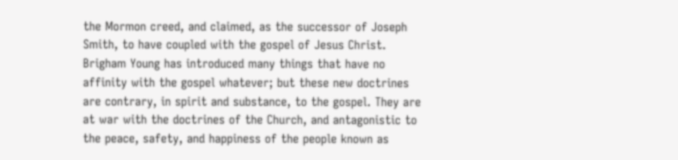the Mormon creed, and claimed, as the successor of Joseph Smith, to have coupled with the gospel of Jesus Christ. Brigham Young has introduced many things that have no affinity with the gospel whatever; but these new doctrines are contrary, in spirit and substance, to the gospel. They are at war with the doctrines of the Church, and antagonistic to the peace, safety, and happiness of the people known as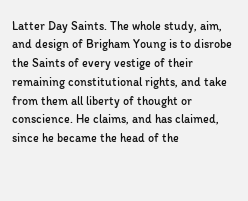Latter Day Saints. The whole study, aim, and design of Brigham Young is to disrobe the Saints of every vestige of their remaining constitutional rights, and take from them all liberty of thought or conscience. He claims, and has claimed, since he became the head of the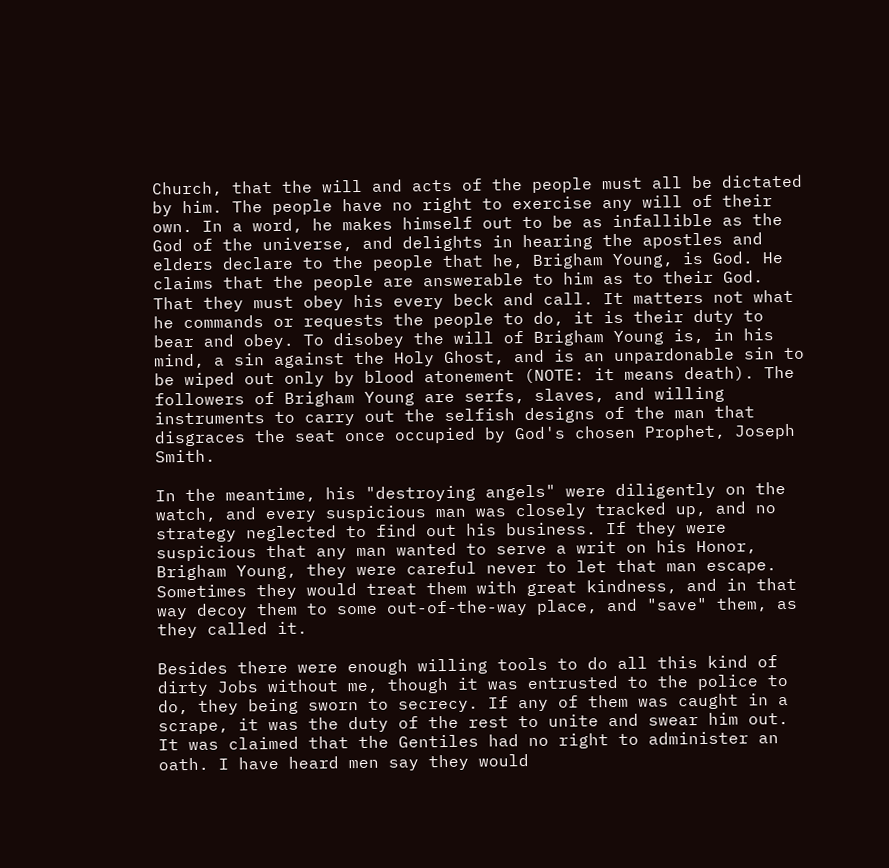Church, that the will and acts of the people must all be dictated by him. The people have no right to exercise any will of their own. In a word, he makes himself out to be as infallible as the God of the universe, and delights in hearing the apostles and elders declare to the people that he, Brigham Young, is God. He claims that the people are answerable to him as to their God. That they must obey his every beck and call. It matters not what he commands or requests the people to do, it is their duty to bear and obey. To disobey the will of Brigham Young is, in his mind, a sin against the Holy Ghost, and is an unpardonable sin to be wiped out only by blood atonement (NOTE: it means death). The followers of Brigham Young are serfs, slaves, and willing instruments to carry out the selfish designs of the man that disgraces the seat once occupied by God's chosen Prophet, Joseph Smith.

In the meantime, his "destroying angels" were diligently on the watch, and every suspicious man was closely tracked up, and no strategy neglected to find out his business. If they were suspicious that any man wanted to serve a writ on his Honor, Brigham Young, they were careful never to let that man escape. Sometimes they would treat them with great kindness, and in that way decoy them to some out-of-the-way place, and "save" them, as they called it.

Besides there were enough willing tools to do all this kind of dirty Jobs without me, though it was entrusted to the police to do, they being sworn to secrecy. If any of them was caught in a scrape, it was the duty of the rest to unite and swear him out. It was claimed that the Gentiles had no right to administer an oath. I have heard men say they would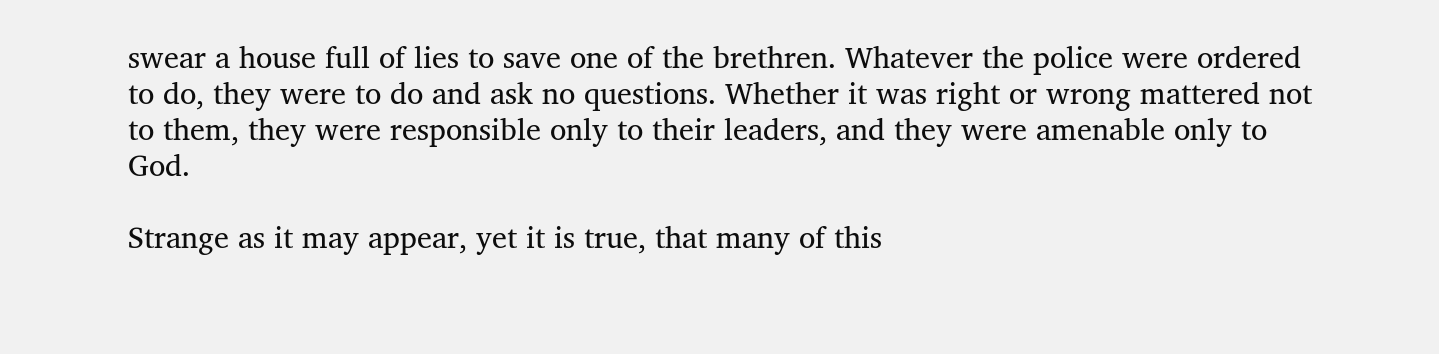swear a house full of lies to save one of the brethren. Whatever the police were ordered to do, they were to do and ask no questions. Whether it was right or wrong mattered not to them, they were responsible only to their leaders, and they were amenable only to God.

Strange as it may appear, yet it is true, that many of this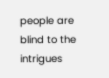people are blind to the intrigues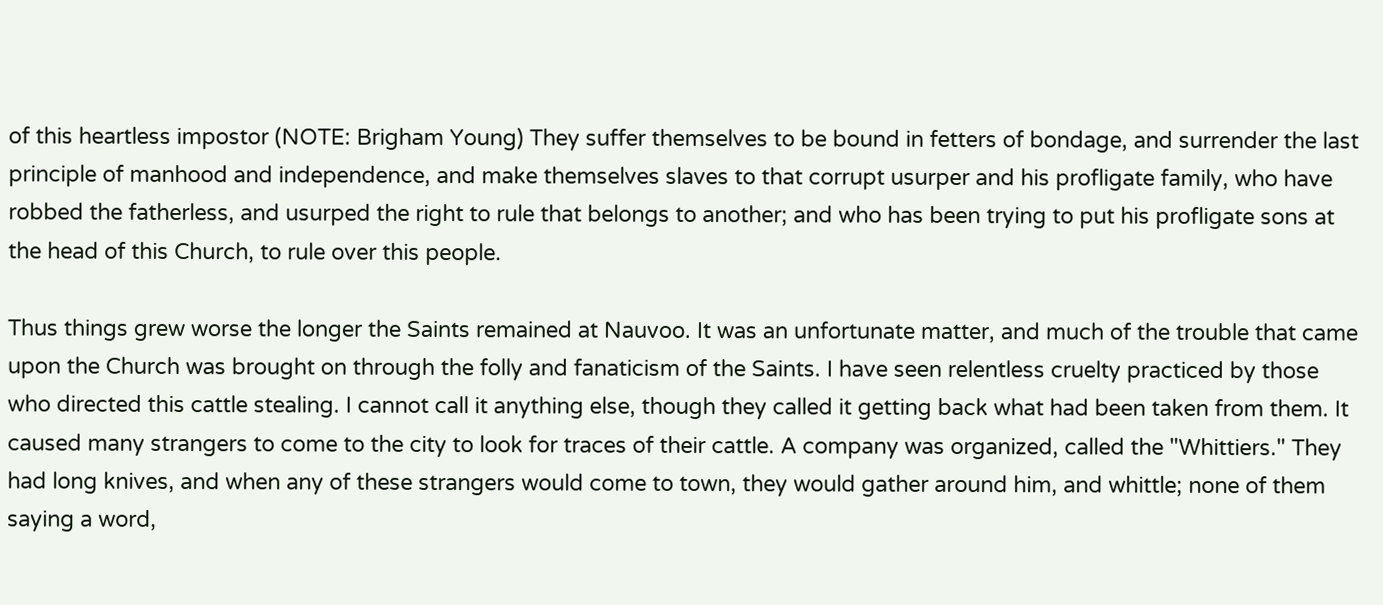of this heartless impostor (NOTE: Brigham Young) They suffer themselves to be bound in fetters of bondage, and surrender the last principle of manhood and independence, and make themselves slaves to that corrupt usurper and his profligate family, who have robbed the fatherless, and usurped the right to rule that belongs to another; and who has been trying to put his profligate sons at the head of this Church, to rule over this people.

Thus things grew worse the longer the Saints remained at Nauvoo. It was an unfortunate matter, and much of the trouble that came upon the Church was brought on through the folly and fanaticism of the Saints. I have seen relentless cruelty practiced by those who directed this cattle stealing. I cannot call it anything else, though they called it getting back what had been taken from them. It caused many strangers to come to the city to look for traces of their cattle. A company was organized, called the "Whittiers." They had long knives, and when any of these strangers would come to town, they would gather around him, and whittle; none of them saying a word,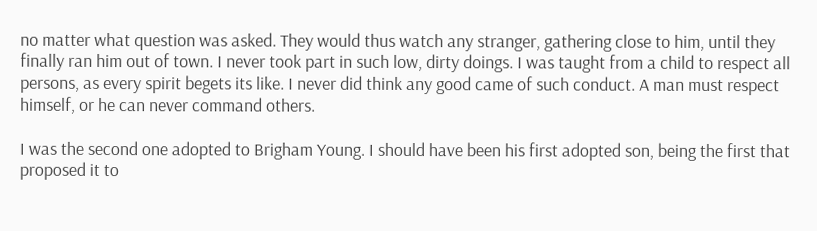no matter what question was asked. They would thus watch any stranger, gathering close to him, until they finally ran him out of town. I never took part in such low, dirty doings. I was taught from a child to respect all persons, as every spirit begets its like. I never did think any good came of such conduct. A man must respect himself, or he can never command others.

I was the second one adopted to Brigham Young. I should have been his first adopted son, being the first that proposed it to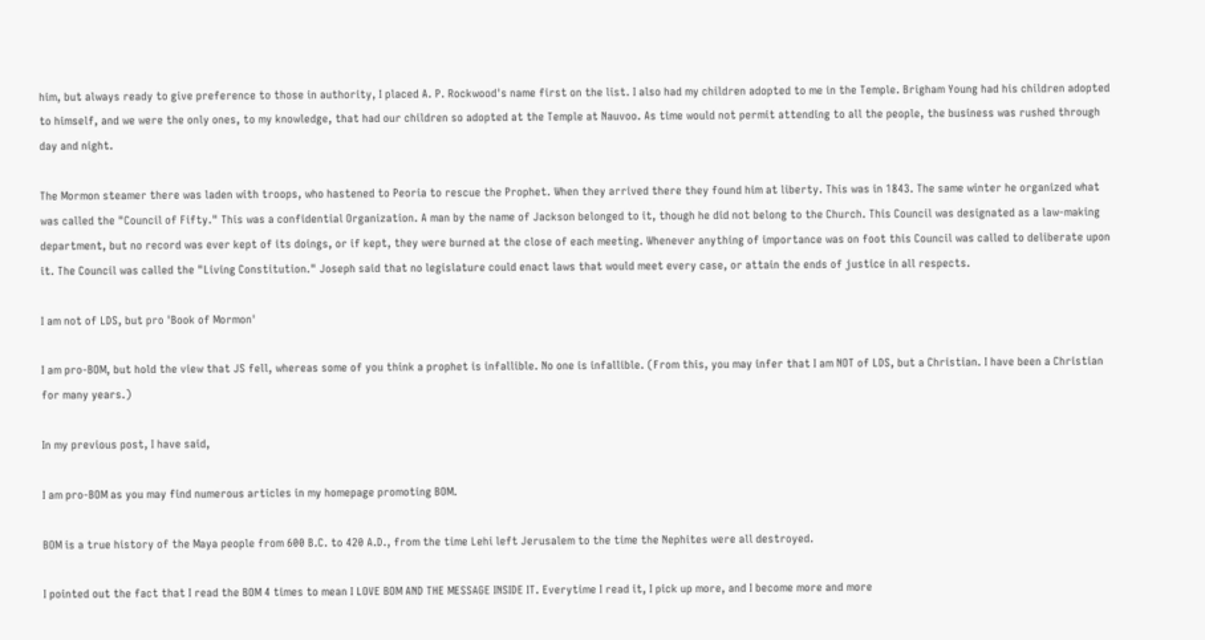him, but always ready to give preference to those in authority, I placed A. P. Rockwood's name first on the list. I also had my children adopted to me in the Temple. Brigham Young had his children adopted to himself, and we were the only ones, to my knowledge, that had our children so adopted at the Temple at Nauvoo. As time would not permit attending to all the people, the business was rushed through day and night.

The Mormon steamer there was laden with troops, who hastened to Peoria to rescue the Prophet. When they arrived there they found him at liberty. This was in 1843. The same winter he organized what was called the "Council of Fifty." This was a confidential Organization. A man by the name of Jackson belonged to it, though he did not belong to the Church. This Council was designated as a law-making department, but no record was ever kept of its doings, or if kept, they were burned at the close of each meeting. Whenever anything of importance was on foot this Council was called to deliberate upon it. The Council was called the "Living Constitution." Joseph said that no legislature could enact laws that would meet every case, or attain the ends of justice in all respects.

I am not of LDS, but pro 'Book of Mormon'

I am pro-BOM, but hold the view that JS fell, whereas some of you think a prophet is infallible. No one is infallible. (From this, you may infer that I am NOT of LDS, but a Christian. I have been a Christian for many years.)

In my previous post, I have said,

I am pro-BOM as you may find numerous articles in my homepage promoting BOM.

BOM is a true history of the Maya people from 600 B.C. to 420 A.D., from the time Lehi left Jerusalem to the time the Nephites were all destroyed.

I pointed out the fact that I read the BOM 4 times to mean I LOVE BOM AND THE MESSAGE INSIDE IT. Everytime I read it, I pick up more, and I become more and more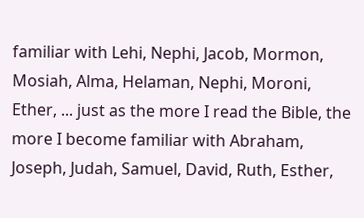familiar with Lehi, Nephi, Jacob, Mormon, Mosiah, Alma, Helaman, Nephi, Moroni, Ether, ... just as the more I read the Bible, the more I become familiar with Abraham, Joseph, Judah, Samuel, David, Ruth, Esther,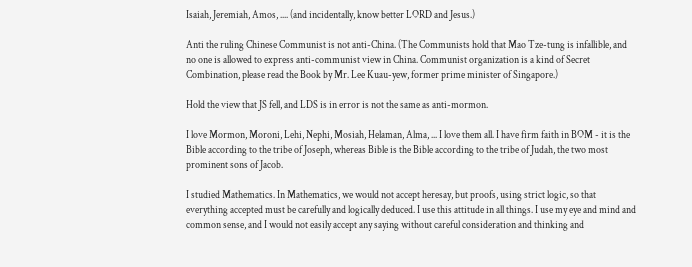Isaiah, Jeremiah, Amos, .... (and incidentally, know better LORD and Jesus.)

Anti the ruling Chinese Communist is not anti-China. (The Communists hold that Mao Tze-tung is infallible, and no one is allowed to express anti-communist view in China. Communist organization is a kind of Secret Combination, please read the Book by Mr. Lee Kuau-yew, former prime minister of Singapore.)

Hold the view that JS fell, and LDS is in error is not the same as anti-mormon.

I love Mormon, Moroni, Lehi, Nephi, Mosiah, Helaman, Alma, ... I love them all. I have firm faith in BOM - it is the Bible according to the tribe of Joseph, whereas Bible is the Bible according to the tribe of Judah, the two most prominent sons of Jacob.

I studied Mathematics. In Mathematics, we would not accept heresay, but proofs, using strict logic, so that everything accepted must be carefully and logically deduced. I use this attitude in all things. I use my eye and mind and common sense, and I would not easily accept any saying without careful consideration and thinking and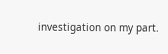investigation on my part.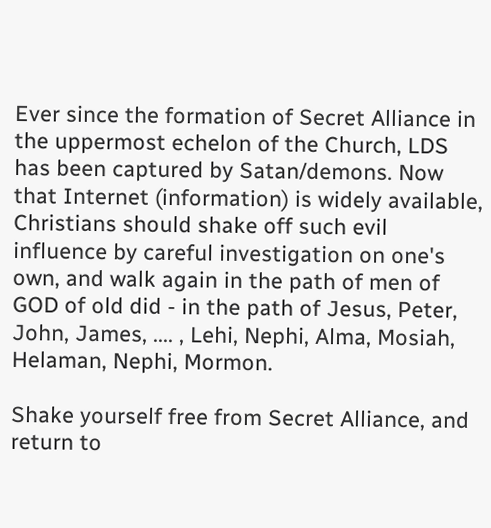Ever since the formation of Secret Alliance in the uppermost echelon of the Church, LDS has been captured by Satan/demons. Now that Internet (information) is widely available, Christians should shake off such evil influence by careful investigation on one's own, and walk again in the path of men of GOD of old did - in the path of Jesus, Peter, John, James, .... , Lehi, Nephi, Alma, Mosiah, Helaman, Nephi, Mormon.

Shake yourself free from Secret Alliance, and return to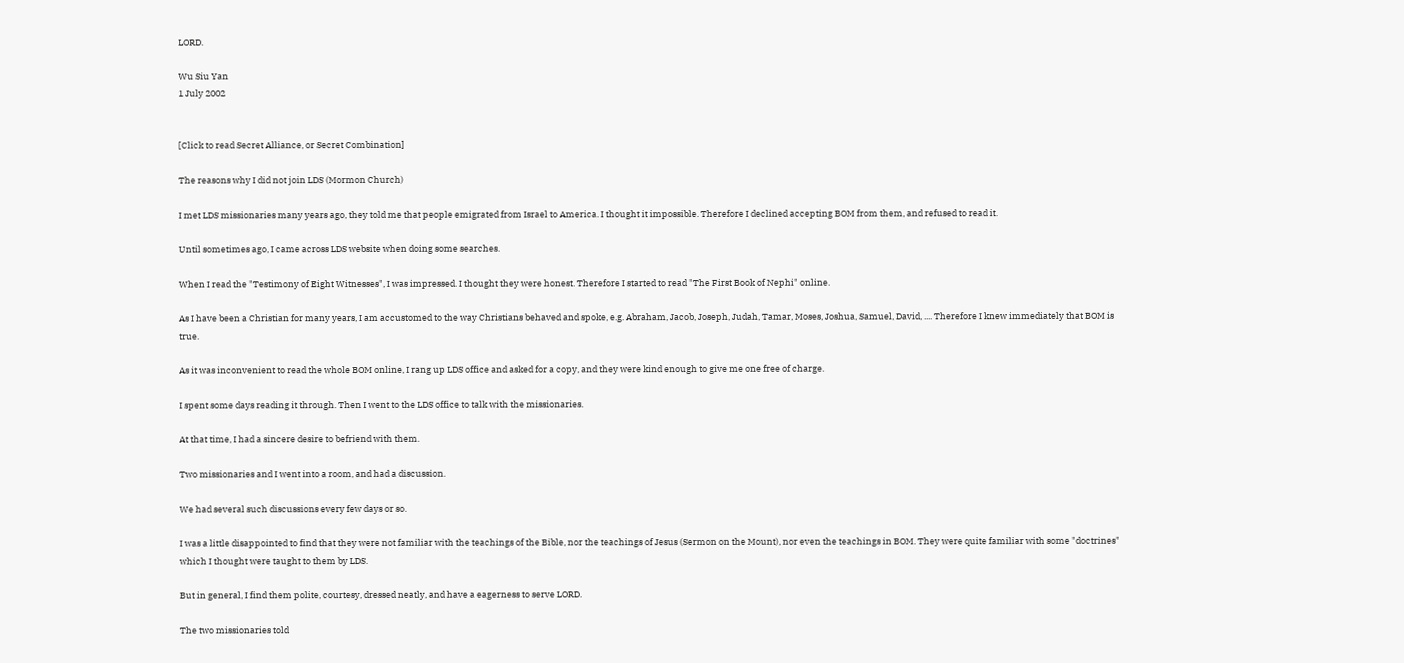LORD.

Wu Siu Yan
1 July 2002


[Click to read Secret Alliance, or Secret Combination]

The reasons why I did not join LDS (Mormon Church)

I met LDS missionaries many years ago, they told me that people emigrated from Israel to America. I thought it impossible. Therefore I declined accepting BOM from them, and refused to read it.

Until sometimes ago, I came across LDS website when doing some searches.

When I read the "Testimony of Eight Witnesses", I was impressed. I thought they were honest. Therefore I started to read "The First Book of Nephi" online.

As I have been a Christian for many years, I am accustomed to the way Christians behaved and spoke, e.g. Abraham, Jacob, Joseph, Judah, Tamar, Moses, Joshua, Samuel, David, .... Therefore I knew immediately that BOM is true.

As it was inconvenient to read the whole BOM online, I rang up LDS office and asked for a copy, and they were kind enough to give me one free of charge.

I spent some days reading it through. Then I went to the LDS office to talk with the missionaries.

At that time, I had a sincere desire to befriend with them.

Two missionaries and I went into a room, and had a discussion.

We had several such discussions every few days or so.

I was a little disappointed to find that they were not familiar with the teachings of the Bible, nor the teachings of Jesus (Sermon on the Mount), nor even the teachings in BOM. They were quite familiar with some "doctrines" which I thought were taught to them by LDS.

But in general, I find them polite, courtesy, dressed neatly, and have a eagerness to serve LORD.

The two missionaries told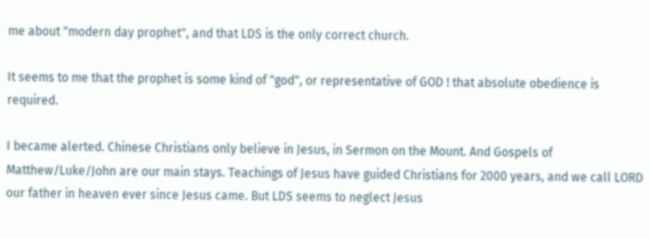me about "modern day prophet", and that LDS is the only correct church.

It seems to me that the prophet is some kind of "god", or representative of GOD ! that absolute obedience is required.

I became alerted. Chinese Christians only believe in Jesus, in Sermon on the Mount. And Gospels of Matthew/Luke/John are our main stays. Teachings of Jesus have guided Christians for 2000 years, and we call LORD our father in heaven ever since Jesus came. But LDS seems to neglect Jesus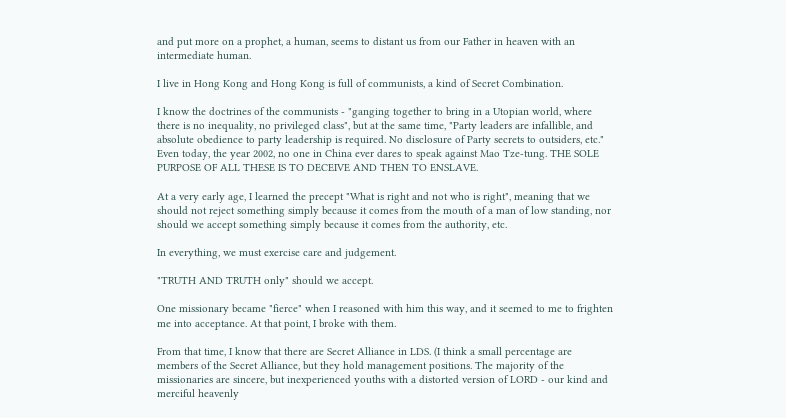and put more on a prophet, a human, seems to distant us from our Father in heaven with an intermediate human.

I live in Hong Kong and Hong Kong is full of communists, a kind of Secret Combination.

I know the doctrines of the communists - "ganging together to bring in a Utopian world, where there is no inequality, no privileged class", but at the same time, "Party leaders are infallible, and absolute obedience to party leadership is required. No disclosure of Party secrets to outsiders, etc." Even today, the year 2002, no one in China ever dares to speak against Mao Tze-tung. THE SOLE PURPOSE OF ALL THESE IS TO DECEIVE AND THEN TO ENSLAVE.

At a very early age, I learned the precept "What is right and not who is right", meaning that we should not reject something simply because it comes from the mouth of a man of low standing, nor should we accept something simply because it comes from the authority, etc.

In everything, we must exercise care and judgement.

"TRUTH AND TRUTH only" should we accept.

One missionary became "fierce" when I reasoned with him this way, and it seemed to me to frighten me into acceptance. At that point, I broke with them.

From that time, I know that there are Secret Alliance in LDS. (I think a small percentage are members of the Secret Alliance, but they hold management positions. The majority of the missionaries are sincere, but inexperienced youths with a distorted version of LORD - our kind and merciful heavenly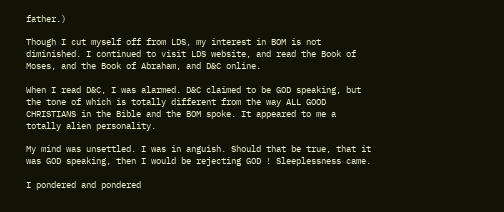father.)

Though I cut myself off from LDS, my interest in BOM is not diminished. I continued to visit LDS website, and read the Book of Moses, and the Book of Abraham, and D&C online.

When I read D&C, I was alarmed. D&C claimed to be GOD speaking, but the tone of which is totally different from the way ALL GOOD CHRISTIANS in the Bible and the BOM spoke. It appeared to me a totally alien personality.

My mind was unsettled. I was in anguish. Should that be true, that it was GOD speaking, then I would be rejecting GOD ! Sleeplessness came.

I pondered and pondered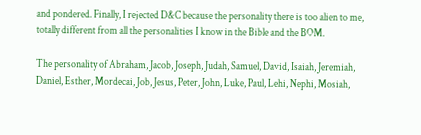and pondered. Finally, I rejected D&C because the personality there is too alien to me, totally different from all the personalities I know in the Bible and the BOM.

The personality of Abraham, Jacob, Joseph, Judah, Samuel, David, Isaiah, Jeremiah, Daniel, Esther, Mordecai, Job, Jesus, Peter, John, Luke, Paul, Lehi, Nephi, Mosiah,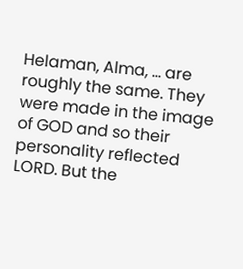Helaman, Alma, ... are roughly the same. They were made in the image of GOD and so their personality reflected LORD. But the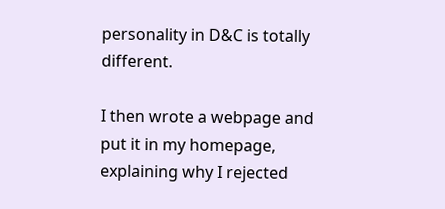personality in D&C is totally different.

I then wrote a webpage and put it in my homepage, explaining why I rejected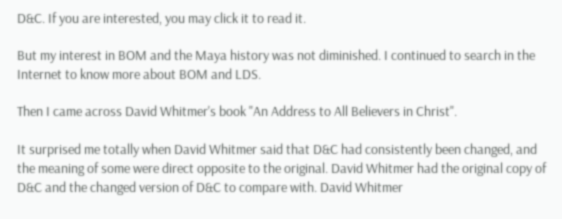D&C. If you are interested, you may click it to read it.

But my interest in BOM and the Maya history was not diminished. I continued to search in the Internet to know more about BOM and LDS.

Then I came across David Whitmer's book "An Address to All Believers in Christ".

It surprised me totally when David Whitmer said that D&C had consistently been changed, and the meaning of some were direct opposite to the original. David Whitmer had the original copy of D&C and the changed version of D&C to compare with. David Whitmer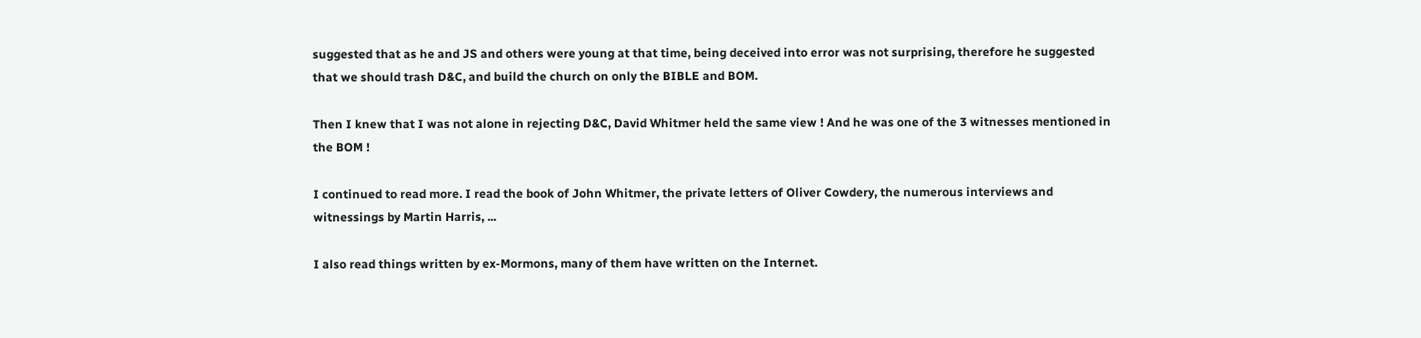suggested that as he and JS and others were young at that time, being deceived into error was not surprising, therefore he suggested that we should trash D&C, and build the church on only the BIBLE and BOM.

Then I knew that I was not alone in rejecting D&C, David Whitmer held the same view ! And he was one of the 3 witnesses mentioned in the BOM !

I continued to read more. I read the book of John Whitmer, the private letters of Oliver Cowdery, the numerous interviews and witnessings by Martin Harris, ...

I also read things written by ex-Mormons, many of them have written on the Internet.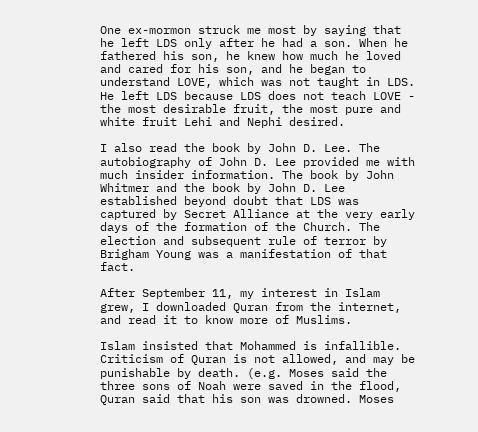One ex-mormon struck me most by saying that he left LDS only after he had a son. When he fathered his son, he knew how much he loved and cared for his son, and he began to understand LOVE, which was not taught in LDS. He left LDS because LDS does not teach LOVE - the most desirable fruit, the most pure and white fruit Lehi and Nephi desired.

I also read the book by John D. Lee. The autobiography of John D. Lee provided me with much insider information. The book by John Whitmer and the book by John D. Lee established beyond doubt that LDS was captured by Secret Alliance at the very early days of the formation of the Church. The election and subsequent rule of terror by Brigham Young was a manifestation of that fact.

After September 11, my interest in Islam grew, I downloaded Quran from the internet, and read it to know more of Muslims.

Islam insisted that Mohammed is infallible. Criticism of Quran is not allowed, and may be punishable by death. (e.g. Moses said the three sons of Noah were saved in the flood, Quran said that his son was drowned. Moses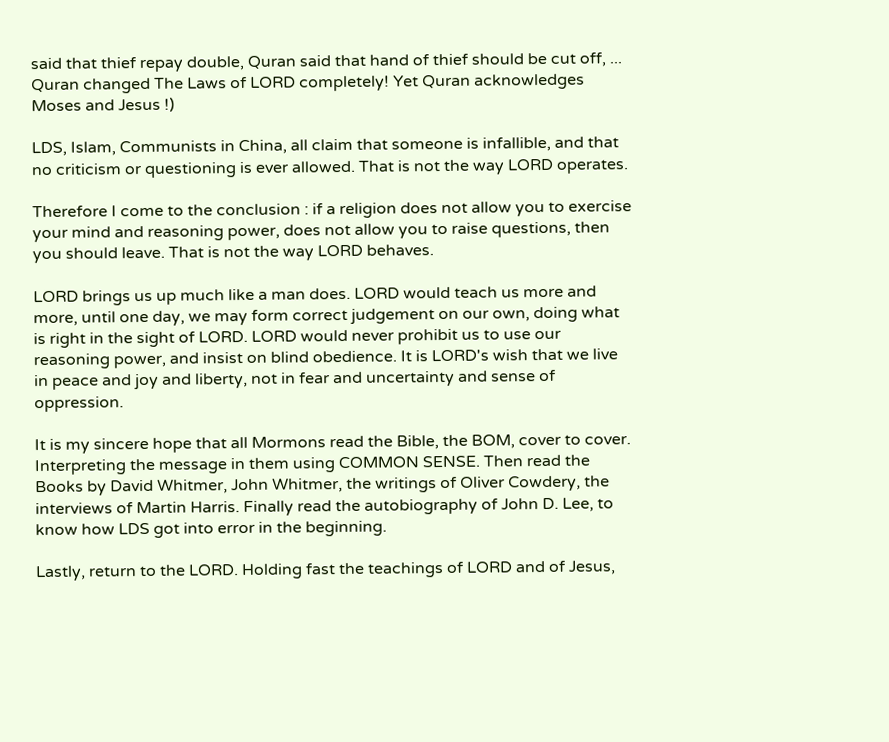said that thief repay double, Quran said that hand of thief should be cut off, ... Quran changed The Laws of LORD completely! Yet Quran acknowledges Moses and Jesus !)

LDS, Islam, Communists in China, all claim that someone is infallible, and that no criticism or questioning is ever allowed. That is not the way LORD operates.

Therefore I come to the conclusion : if a religion does not allow you to exercise your mind and reasoning power, does not allow you to raise questions, then you should leave. That is not the way LORD behaves.

LORD brings us up much like a man does. LORD would teach us more and more, until one day, we may form correct judgement on our own, doing what is right in the sight of LORD. LORD would never prohibit us to use our reasoning power, and insist on blind obedience. It is LORD's wish that we live in peace and joy and liberty, not in fear and uncertainty and sense of oppression.

It is my sincere hope that all Mormons read the Bible, the BOM, cover to cover. Interpreting the message in them using COMMON SENSE. Then read the Books by David Whitmer, John Whitmer, the writings of Oliver Cowdery, the interviews of Martin Harris. Finally read the autobiography of John D. Lee, to know how LDS got into error in the beginning.

Lastly, return to the LORD. Holding fast the teachings of LORD and of Jesus,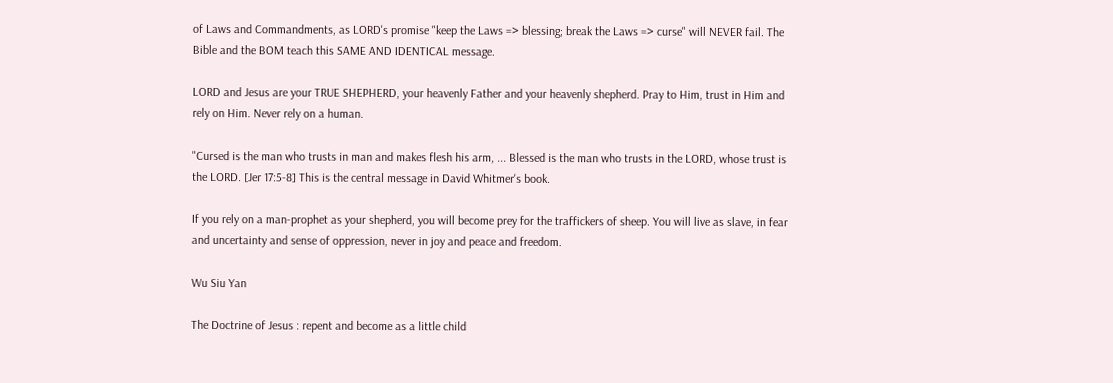of Laws and Commandments, as LORD's promise "keep the Laws => blessing; break the Laws => curse" will NEVER fail. The Bible and the BOM teach this SAME AND IDENTICAL message.

LORD and Jesus are your TRUE SHEPHERD, your heavenly Father and your heavenly shepherd. Pray to Him, trust in Him and rely on Him. Never rely on a human.

"Cursed is the man who trusts in man and makes flesh his arm, ... Blessed is the man who trusts in the LORD, whose trust is the LORD. [Jer 17:5-8] This is the central message in David Whitmer's book.

If you rely on a man-prophet as your shepherd, you will become prey for the traffickers of sheep. You will live as slave, in fear and uncertainty and sense of oppression, never in joy and peace and freedom.

Wu Siu Yan

The Doctrine of Jesus : repent and become as a little child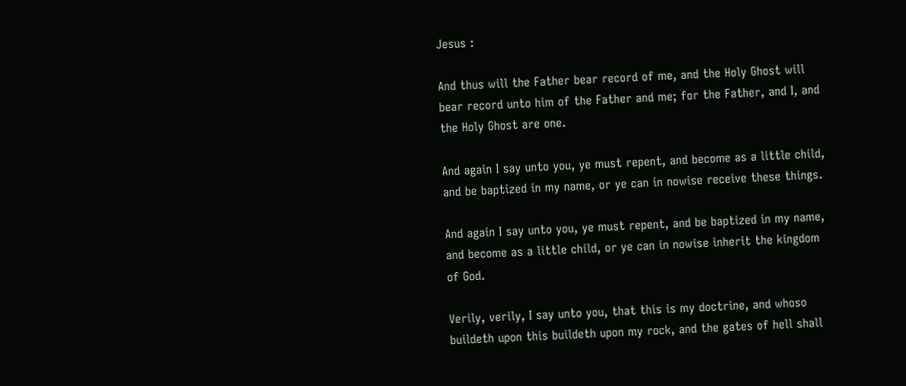Jesus :

And thus will the Father bear record of me, and the Holy Ghost will bear record unto him of the Father and me; for the Father, and I, and the Holy Ghost are one.

And again I say unto you, ye must repent, and become as a little child, and be baptized in my name, or ye can in nowise receive these things.

And again I say unto you, ye must repent, and be baptized in my name, and become as a little child, or ye can in nowise inherit the kingdom of God.

Verily, verily, I say unto you, that this is my doctrine, and whoso buildeth upon this buildeth upon my rock, and the gates of hell shall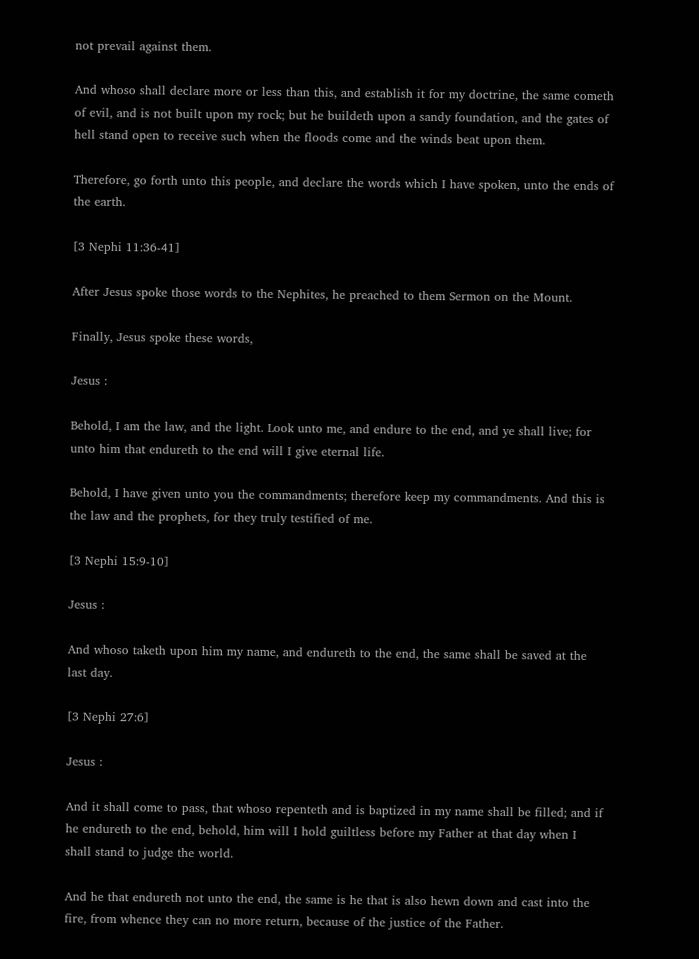not prevail against them.

And whoso shall declare more or less than this, and establish it for my doctrine, the same cometh of evil, and is not built upon my rock; but he buildeth upon a sandy foundation, and the gates of hell stand open to receive such when the floods come and the winds beat upon them.

Therefore, go forth unto this people, and declare the words which I have spoken, unto the ends of the earth.

[3 Nephi 11:36-41]

After Jesus spoke those words to the Nephites, he preached to them Sermon on the Mount.

Finally, Jesus spoke these words,

Jesus :

Behold, I am the law, and the light. Look unto me, and endure to the end, and ye shall live; for unto him that endureth to the end will I give eternal life.

Behold, I have given unto you the commandments; therefore keep my commandments. And this is the law and the prophets, for they truly testified of me.

[3 Nephi 15:9-10]

Jesus :

And whoso taketh upon him my name, and endureth to the end, the same shall be saved at the last day.

[3 Nephi 27:6]

Jesus :

And it shall come to pass, that whoso repenteth and is baptized in my name shall be filled; and if he endureth to the end, behold, him will I hold guiltless before my Father at that day when I shall stand to judge the world.

And he that endureth not unto the end, the same is he that is also hewn down and cast into the fire, from whence they can no more return, because of the justice of the Father.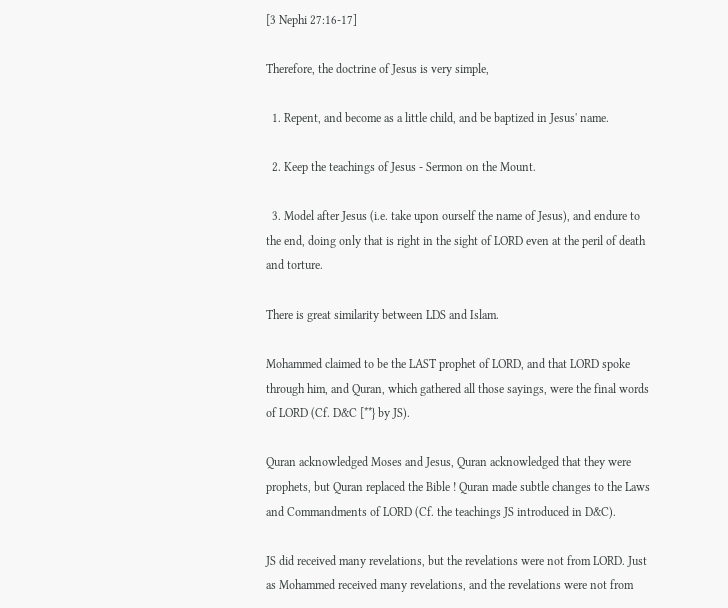[3 Nephi 27:16-17]

Therefore, the doctrine of Jesus is very simple,

  1. Repent, and become as a little child, and be baptized in Jesus' name.

  2. Keep the teachings of Jesus - Sermon on the Mount.

  3. Model after Jesus (i.e. take upon ourself the name of Jesus), and endure to the end, doing only that is right in the sight of LORD even at the peril of death and torture.

There is great similarity between LDS and Islam.

Mohammed claimed to be the LAST prophet of LORD, and that LORD spoke through him, and Quran, which gathered all those sayings, were the final words of LORD (Cf. D&C [**} by JS).

Quran acknowledged Moses and Jesus, Quran acknowledged that they were prophets, but Quran replaced the Bible ! Quran made subtle changes to the Laws and Commandments of LORD (Cf. the teachings JS introduced in D&C).

JS did received many revelations, but the revelations were not from LORD. Just as Mohammed received many revelations, and the revelations were not from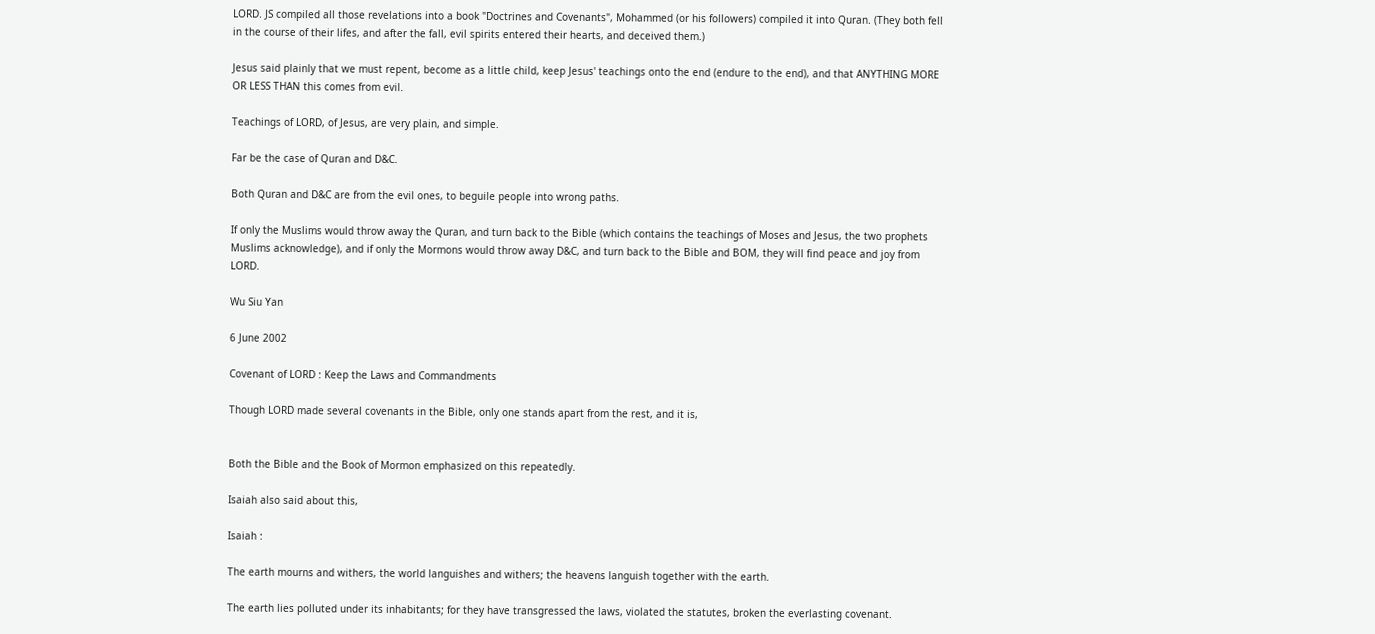LORD. JS compiled all those revelations into a book "Doctrines and Covenants", Mohammed (or his followers) compiled it into Quran. (They both fell in the course of their lifes, and after the fall, evil spirits entered their hearts, and deceived them.)

Jesus said plainly that we must repent, become as a little child, keep Jesus' teachings onto the end (endure to the end), and that ANYTHING MORE OR LESS THAN this comes from evil.

Teachings of LORD, of Jesus, are very plain, and simple.

Far be the case of Quran and D&C.

Both Quran and D&C are from the evil ones, to beguile people into wrong paths.

If only the Muslims would throw away the Quran, and turn back to the Bible (which contains the teachings of Moses and Jesus, the two prophets Muslims acknowledge), and if only the Mormons would throw away D&C, and turn back to the Bible and BOM, they will find peace and joy from LORD.

Wu Siu Yan

6 June 2002

Covenant of LORD : Keep the Laws and Commandments

Though LORD made several covenants in the Bible, only one stands apart from the rest, and it is,


Both the Bible and the Book of Mormon emphasized on this repeatedly.

Isaiah also said about this,

Isaiah :

The earth mourns and withers, the world languishes and withers; the heavens languish together with the earth.

The earth lies polluted under its inhabitants; for they have transgressed the laws, violated the statutes, broken the everlasting covenant.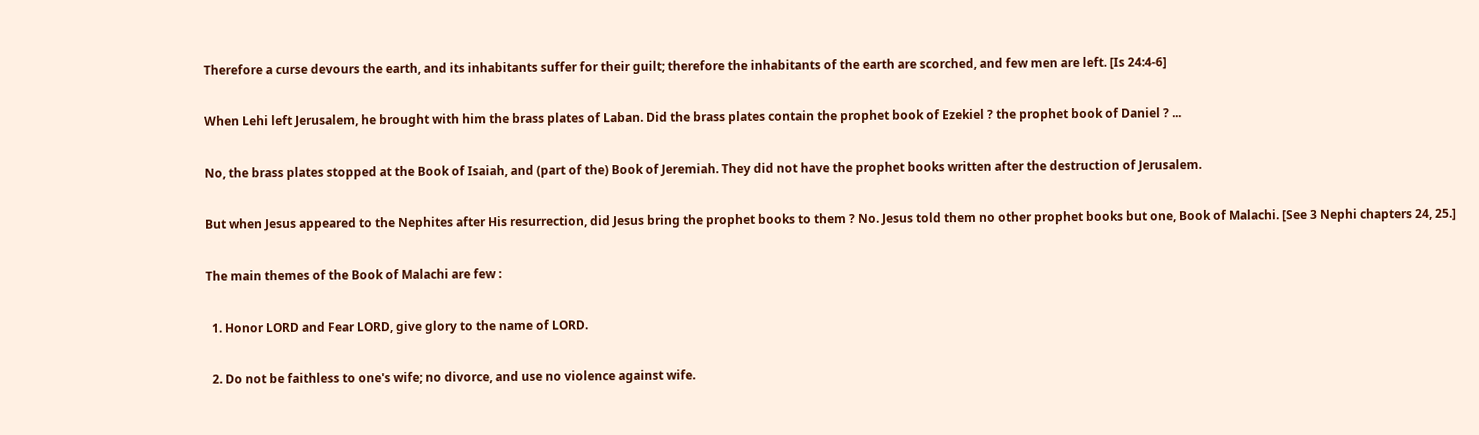Therefore a curse devours the earth, and its inhabitants suffer for their guilt; therefore the inhabitants of the earth are scorched, and few men are left. [Is 24:4-6]

When Lehi left Jerusalem, he brought with him the brass plates of Laban. Did the brass plates contain the prophet book of Ezekiel ? the prophet book of Daniel ? ...

No, the brass plates stopped at the Book of Isaiah, and (part of the) Book of Jeremiah. They did not have the prophet books written after the destruction of Jerusalem.

But when Jesus appeared to the Nephites after His resurrection, did Jesus bring the prophet books to them ? No. Jesus told them no other prophet books but one, Book of Malachi. [See 3 Nephi chapters 24, 25.]

The main themes of the Book of Malachi are few :

  1. Honor LORD and Fear LORD, give glory to the name of LORD.

  2. Do not be faithless to one's wife; no divorce, and use no violence against wife.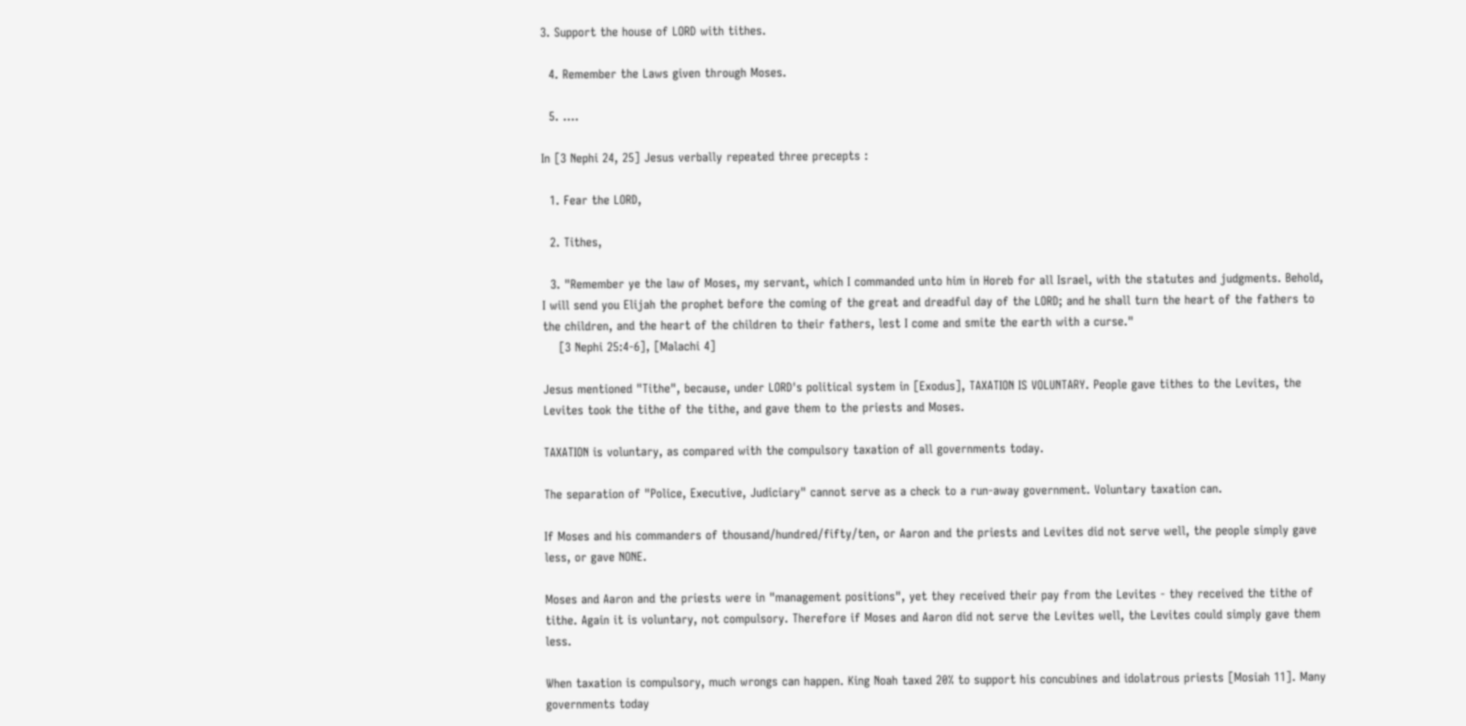3. Support the house of LORD with tithes.

  4. Remember the Laws given through Moses.

  5. ....

In [3 Nephi 24, 25] Jesus verbally repeated three precepts :

  1. Fear the LORD,

  2. Tithes,

  3. "Remember ye the law of Moses, my servant, which I commanded unto him in Horeb for all Israel, with the statutes and judgments. Behold, I will send you Elijah the prophet before the coming of the great and dreadful day of the LORD; and he shall turn the heart of the fathers to the children, and the heart of the children to their fathers, lest I come and smite the earth with a curse."
    [3 Nephi 25:4-6], [Malachi 4]

Jesus mentioned "Tithe", because, under LORD's political system in [Exodus], TAXATION IS VOLUNTARY. People gave tithes to the Levites, the Levites took the tithe of the tithe, and gave them to the priests and Moses.

TAXATION is voluntary, as compared with the compulsory taxation of all governments today.

The separation of "Police, Executive, Judiciary" cannot serve as a check to a run-away government. Voluntary taxation can.

If Moses and his commanders of thousand/hundred/fifty/ten, or Aaron and the priests and Levites did not serve well, the people simply gave less, or gave NONE.

Moses and Aaron and the priests were in "management positions", yet they received their pay from the Levites - they received the tithe of tithe. Again it is voluntary, not compulsory. Therefore if Moses and Aaron did not serve the Levites well, the Levites could simply gave them less.

When taxation is compulsory, much wrongs can happen. King Noah taxed 20% to support his concubines and idolatrous priests [Mosiah 11]. Many governments today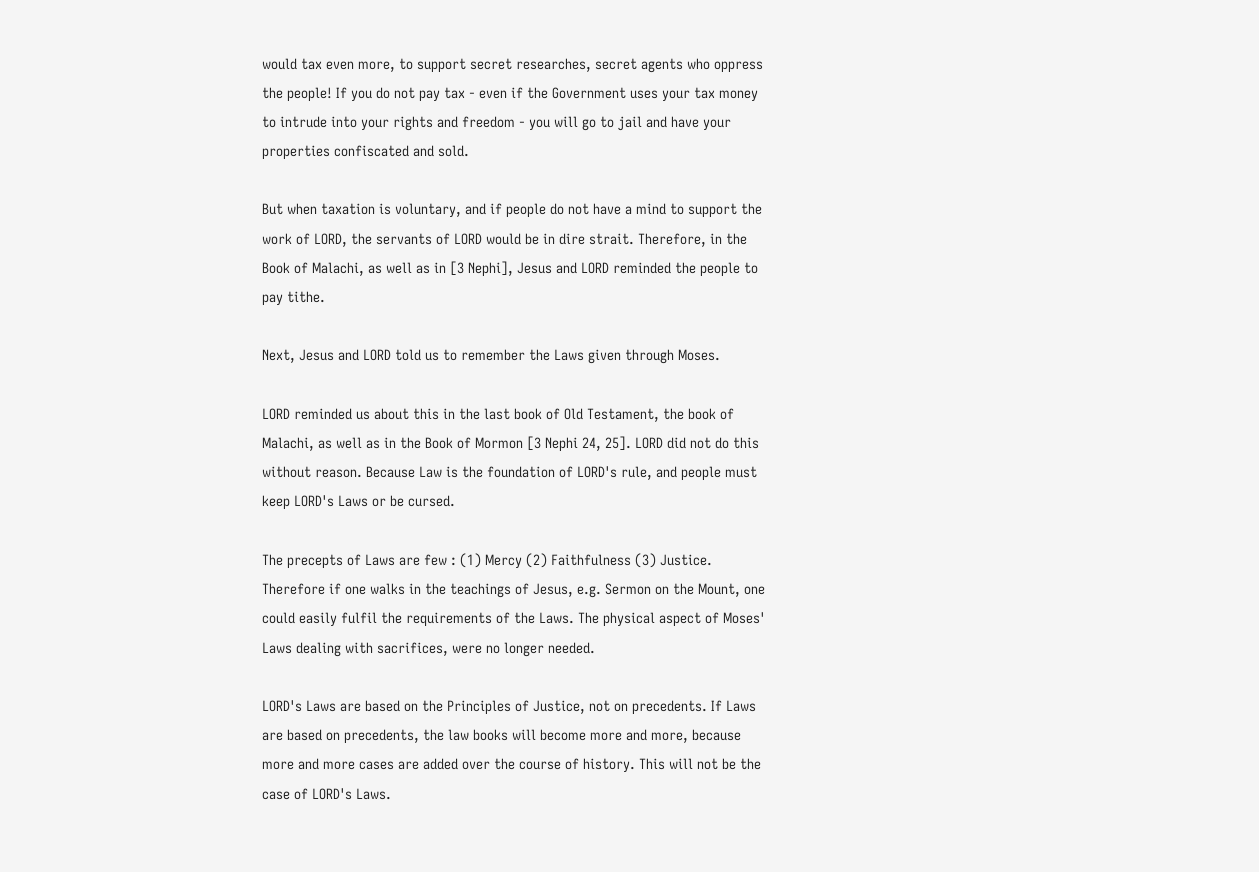would tax even more, to support secret researches, secret agents who oppress the people! If you do not pay tax - even if the Government uses your tax money to intrude into your rights and freedom - you will go to jail and have your properties confiscated and sold.

But when taxation is voluntary, and if people do not have a mind to support the work of LORD, the servants of LORD would be in dire strait. Therefore, in the Book of Malachi, as well as in [3 Nephi], Jesus and LORD reminded the people to pay tithe.

Next, Jesus and LORD told us to remember the Laws given through Moses.

LORD reminded us about this in the last book of Old Testament, the book of Malachi, as well as in the Book of Mormon [3 Nephi 24, 25]. LORD did not do this without reason. Because Law is the foundation of LORD's rule, and people must keep LORD's Laws or be cursed.

The precepts of Laws are few : (1) Mercy (2) Faithfulness (3) Justice. Therefore if one walks in the teachings of Jesus, e.g. Sermon on the Mount, one could easily fulfil the requirements of the Laws. The physical aspect of Moses' Laws dealing with sacrifices, were no longer needed.

LORD's Laws are based on the Principles of Justice, not on precedents. If Laws are based on precedents, the law books will become more and more, because more and more cases are added over the course of history. This will not be the case of LORD's Laws.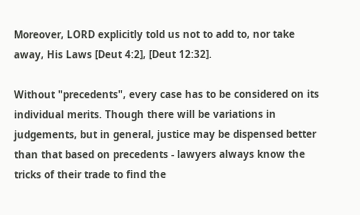Moreover, LORD explicitly told us not to add to, nor take away, His Laws [Deut 4:2], [Deut 12:32].

Without "precedents", every case has to be considered on its individual merits. Though there will be variations in judgements, but in general, justice may be dispensed better than that based on precedents - lawyers always know the tricks of their trade to find the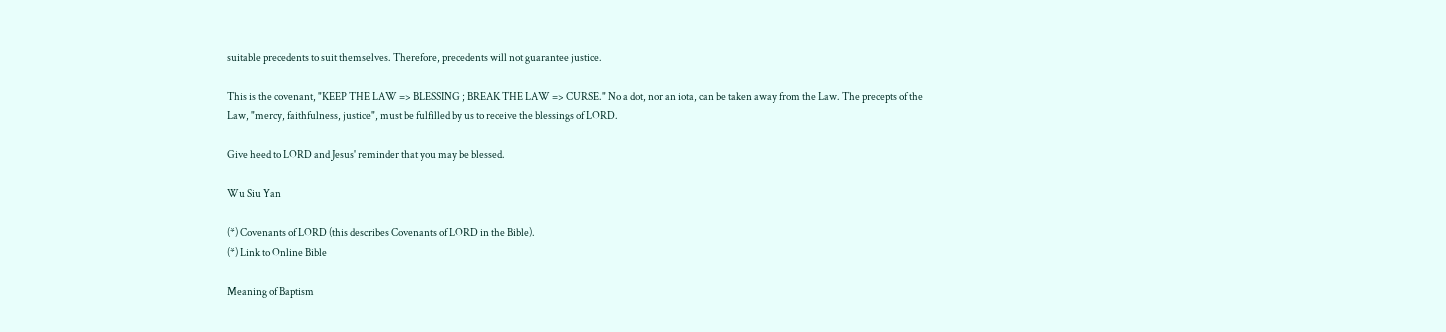suitable precedents to suit themselves. Therefore, precedents will not guarantee justice.

This is the covenant, "KEEP THE LAW => BLESSING ; BREAK THE LAW => CURSE." No a dot, nor an iota, can be taken away from the Law. The precepts of the Law, "mercy, faithfulness, justice", must be fulfilled by us to receive the blessings of LORD.

Give heed to LORD and Jesus' reminder that you may be blessed.

Wu Siu Yan

(*) Covenants of LORD (this describes Covenants of LORD in the Bible).
(*) Link to Online Bible

Meaning of Baptism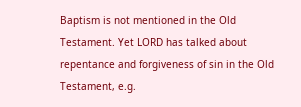Baptism is not mentioned in the Old Testament. Yet LORD has talked about repentance and forgiveness of sin in the Old Testament, e.g.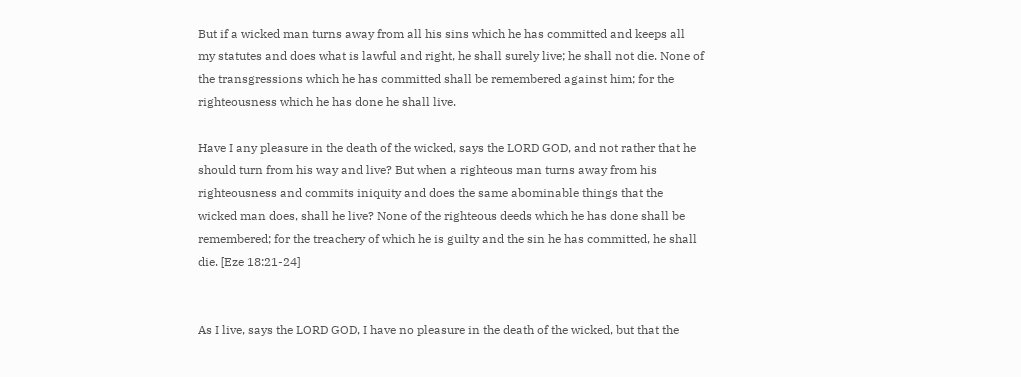But if a wicked man turns away from all his sins which he has committed and keeps all my statutes and does what is lawful and right, he shall surely live; he shall not die. None of the transgressions which he has committed shall be remembered against him; for the righteousness which he has done he shall live.

Have I any pleasure in the death of the wicked, says the LORD GOD, and not rather that he should turn from his way and live? But when a righteous man turns away from his righteousness and commits iniquity and does the same abominable things that the wicked man does, shall he live? None of the righteous deeds which he has done shall be remembered; for the treachery of which he is guilty and the sin he has committed, he shall die. [Eze 18:21-24]


As I live, says the LORD GOD, I have no pleasure in the death of the wicked, but that the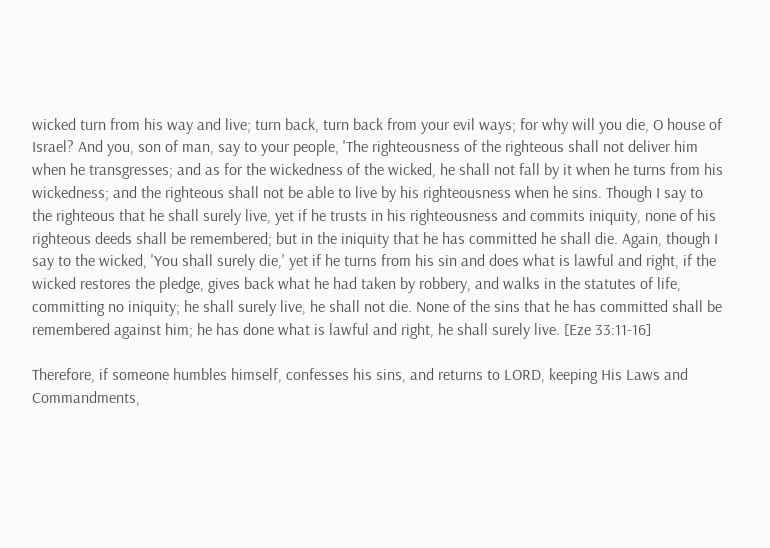wicked turn from his way and live; turn back, turn back from your evil ways; for why will you die, O house of Israel? And you, son of man, say to your people, 'The righteousness of the righteous shall not deliver him when he transgresses; and as for the wickedness of the wicked, he shall not fall by it when he turns from his wickedness; and the righteous shall not be able to live by his righteousness when he sins. Though I say to the righteous that he shall surely live, yet if he trusts in his righteousness and commits iniquity, none of his righteous deeds shall be remembered; but in the iniquity that he has committed he shall die. Again, though I say to the wicked, 'You shall surely die,' yet if he turns from his sin and does what is lawful and right, if the wicked restores the pledge, gives back what he had taken by robbery, and walks in the statutes of life, committing no iniquity; he shall surely live, he shall not die. None of the sins that he has committed shall be remembered against him; he has done what is lawful and right, he shall surely live. [Eze 33:11-16]

Therefore, if someone humbles himself, confesses his sins, and returns to LORD, keeping His Laws and Commandments,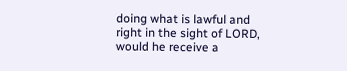doing what is lawful and right in the sight of LORD, would he receive a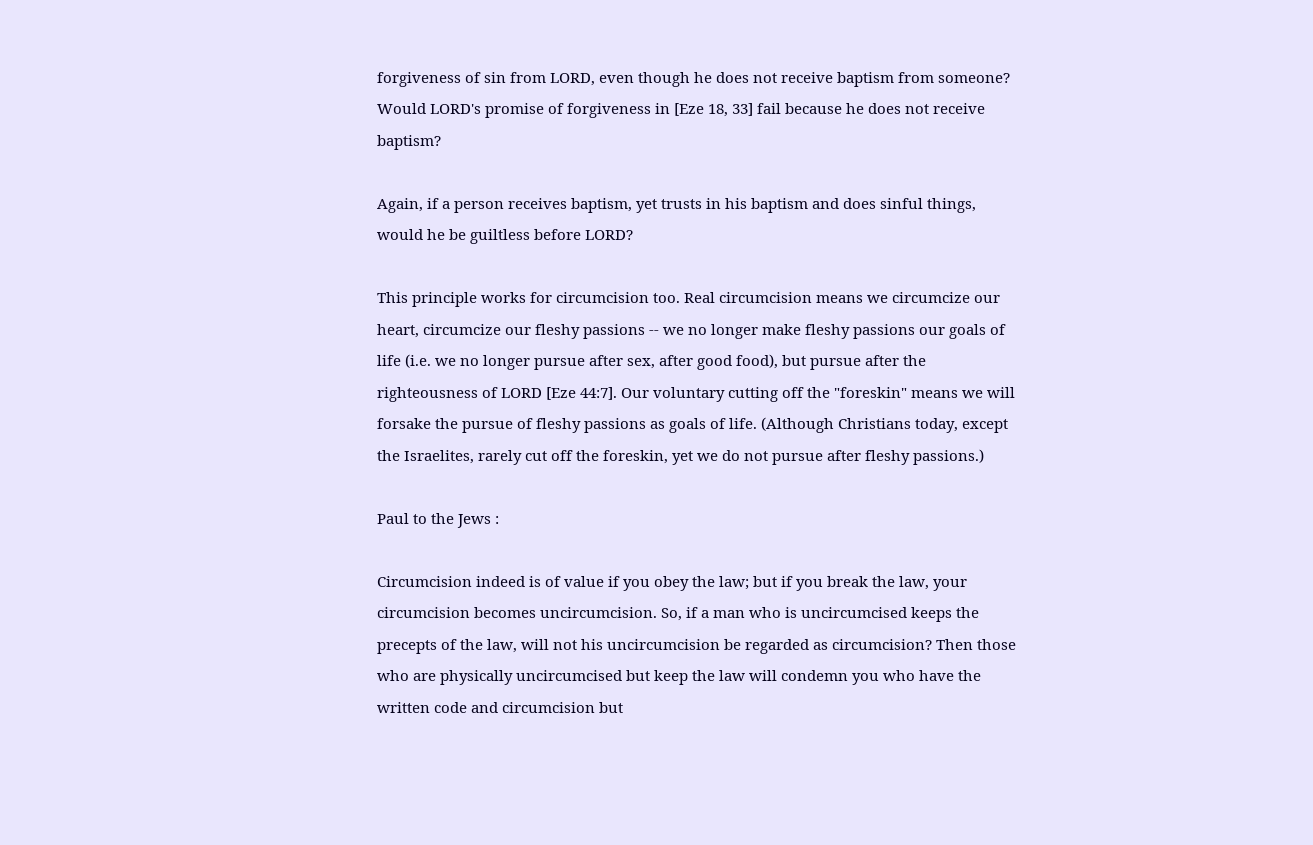forgiveness of sin from LORD, even though he does not receive baptism from someone? Would LORD's promise of forgiveness in [Eze 18, 33] fail because he does not receive baptism?

Again, if a person receives baptism, yet trusts in his baptism and does sinful things, would he be guiltless before LORD?

This principle works for circumcision too. Real circumcision means we circumcize our heart, circumcize our fleshy passions -- we no longer make fleshy passions our goals of life (i.e. we no longer pursue after sex, after good food), but pursue after the righteousness of LORD [Eze 44:7]. Our voluntary cutting off the "foreskin" means we will forsake the pursue of fleshy passions as goals of life. (Although Christians today, except the Israelites, rarely cut off the foreskin, yet we do not pursue after fleshy passions.)

Paul to the Jews :

Circumcision indeed is of value if you obey the law; but if you break the law, your circumcision becomes uncircumcision. So, if a man who is uncircumcised keeps the precepts of the law, will not his uncircumcision be regarded as circumcision? Then those who are physically uncircumcised but keep the law will condemn you who have the written code and circumcision but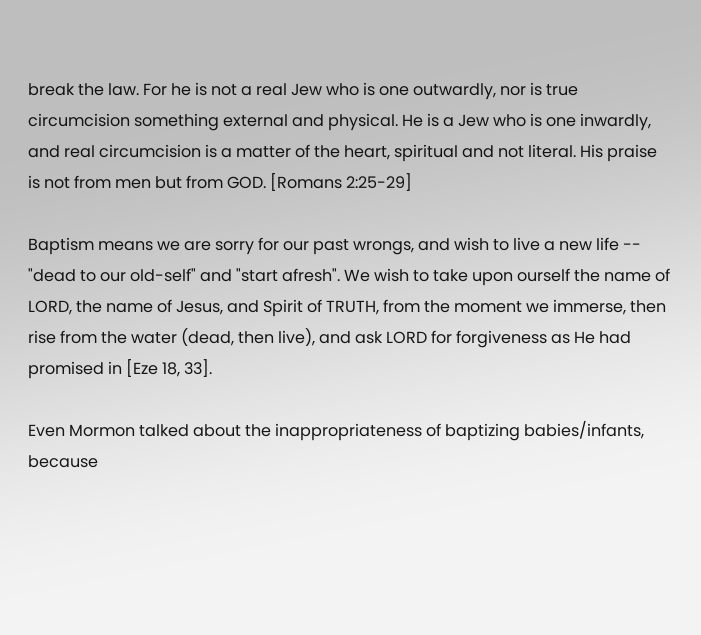break the law. For he is not a real Jew who is one outwardly, nor is true circumcision something external and physical. He is a Jew who is one inwardly, and real circumcision is a matter of the heart, spiritual and not literal. His praise is not from men but from GOD. [Romans 2:25-29]

Baptism means we are sorry for our past wrongs, and wish to live a new life -- "dead to our old-self" and "start afresh". We wish to take upon ourself the name of LORD, the name of Jesus, and Spirit of TRUTH, from the moment we immerse, then rise from the water (dead, then live), and ask LORD for forgiveness as He had promised in [Eze 18, 33].

Even Mormon talked about the inappropriateness of baptizing babies/infants, because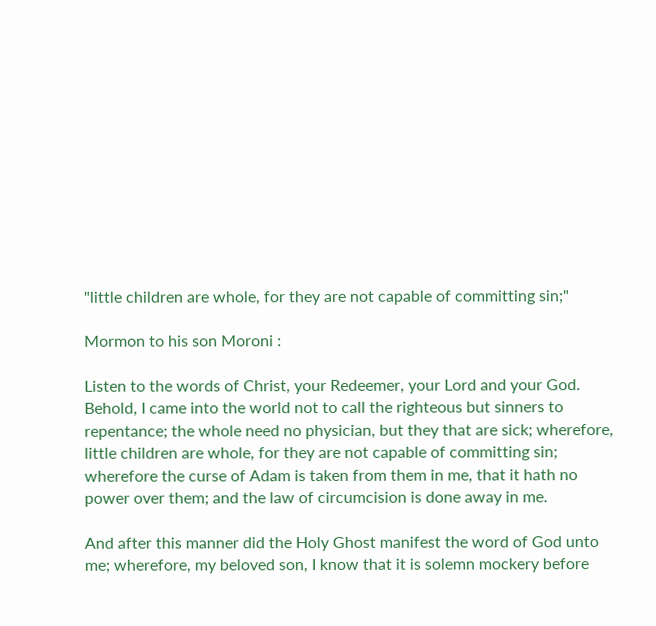"little children are whole, for they are not capable of committing sin;"

Mormon to his son Moroni :

Listen to the words of Christ, your Redeemer, your Lord and your God. Behold, I came into the world not to call the righteous but sinners to repentance; the whole need no physician, but they that are sick; wherefore, little children are whole, for they are not capable of committing sin; wherefore the curse of Adam is taken from them in me, that it hath no power over them; and the law of circumcision is done away in me.

And after this manner did the Holy Ghost manifest the word of God unto me; wherefore, my beloved son, I know that it is solemn mockery before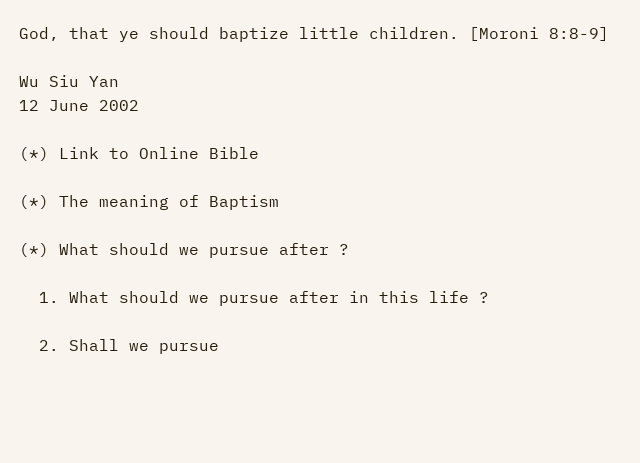God, that ye should baptize little children. [Moroni 8:8-9]

Wu Siu Yan
12 June 2002

(*) Link to Online Bible

(*) The meaning of Baptism

(*) What should we pursue after ?

  1. What should we pursue after in this life ?

  2. Shall we pursue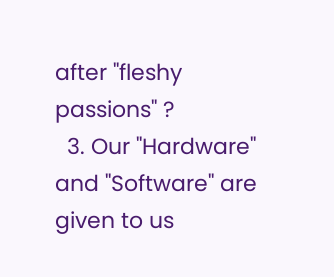after "fleshy passions" ?
  3. Our "Hardware" and "Software" are given to us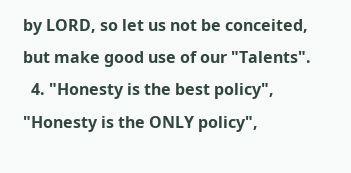by LORD, so let us not be conceited, but make good use of our "Talents".
  4. "Honesty is the best policy", "Honesty is the ONLY policy",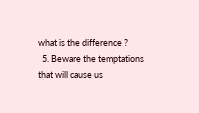what is the difference ?
  5. Beware the temptations that will cause us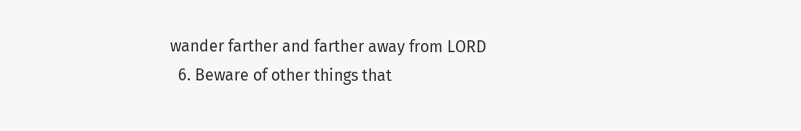wander farther and farther away from LORD
  6. Beware of other things that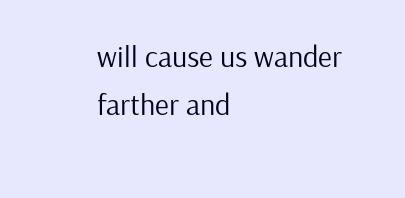will cause us wander farther and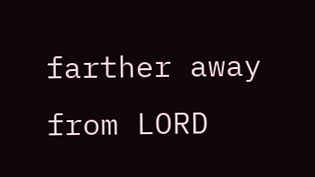farther away from LORD